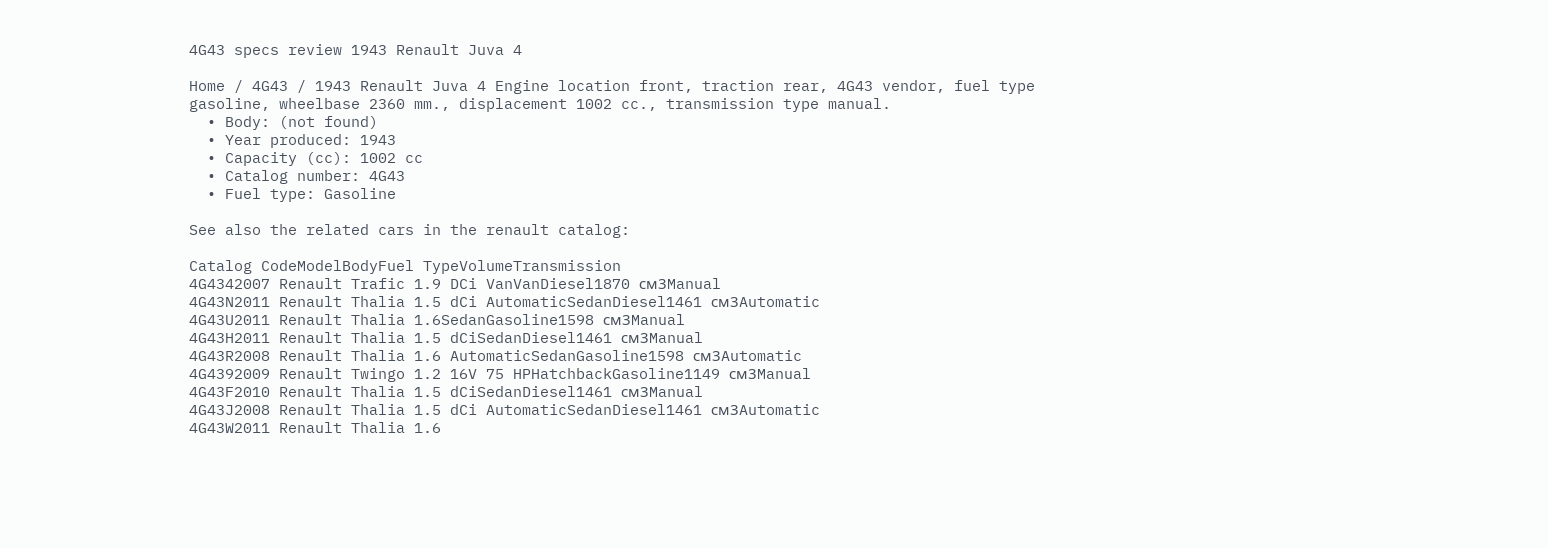4G43 specs review 1943 Renault Juva 4

Home / 4G43 / 1943 Renault Juva 4 Engine location front, traction rear, 4G43 vendor, fuel type gasoline, wheelbase 2360 mm., displacement 1002 cc., transmission type manual.
  • Body: (not found)
  • Year produced: 1943
  • Capacity (cc): 1002 cc
  • Catalog number: 4G43
  • Fuel type: Gasoline

See also the related cars in the renault catalog:

Catalog CodeModelBodyFuel TypeVolumeTransmission
4G4342007 Renault Trafic 1.9 DCi VanVanDiesel1870 см3Manual
4G43N2011 Renault Thalia 1.5 dCi AutomaticSedanDiesel1461 см3Automatic
4G43U2011 Renault Thalia 1.6SedanGasoline1598 см3Manual
4G43H2011 Renault Thalia 1.5 dCiSedanDiesel1461 см3Manual
4G43R2008 Renault Thalia 1.6 AutomaticSedanGasoline1598 см3Automatic
4G4392009 Renault Twingo 1.2 16V 75 HPHatchbackGasoline1149 см3Manual
4G43F2010 Renault Thalia 1.5 dCiSedanDiesel1461 см3Manual
4G43J2008 Renault Thalia 1.5 dCi AutomaticSedanDiesel1461 см3Automatic
4G43W2011 Renault Thalia 1.6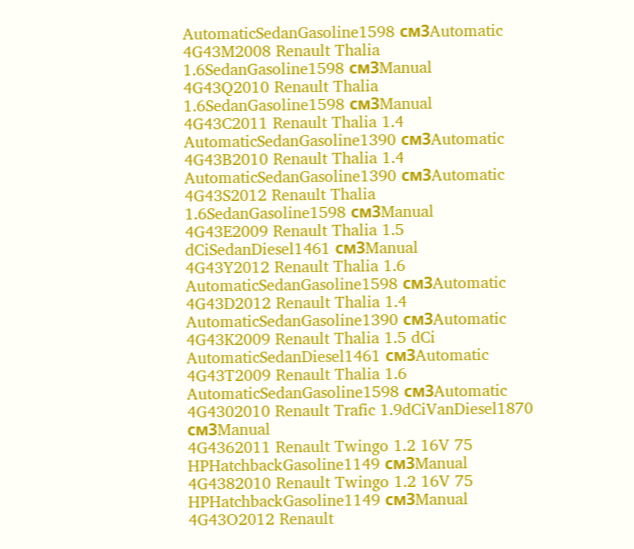AutomaticSedanGasoline1598 см3Automatic
4G43M2008 Renault Thalia 1.6SedanGasoline1598 см3Manual
4G43Q2010 Renault Thalia 1.6SedanGasoline1598 см3Manual
4G43C2011 Renault Thalia 1.4 AutomaticSedanGasoline1390 см3Automatic
4G43B2010 Renault Thalia 1.4 AutomaticSedanGasoline1390 см3Automatic
4G43S2012 Renault Thalia 1.6SedanGasoline1598 см3Manual
4G43E2009 Renault Thalia 1.5 dCiSedanDiesel1461 см3Manual
4G43Y2012 Renault Thalia 1.6 AutomaticSedanGasoline1598 см3Automatic
4G43D2012 Renault Thalia 1.4 AutomaticSedanGasoline1390 см3Automatic
4G43K2009 Renault Thalia 1.5 dCi AutomaticSedanDiesel1461 см3Automatic
4G43T2009 Renault Thalia 1.6 AutomaticSedanGasoline1598 см3Automatic
4G4302010 Renault Trafic 1.9dCiVanDiesel1870 см3Manual
4G4362011 Renault Twingo 1.2 16V 75 HPHatchbackGasoline1149 см3Manual
4G4382010 Renault Twingo 1.2 16V 75 HPHatchbackGasoline1149 см3Manual
4G43O2012 Renault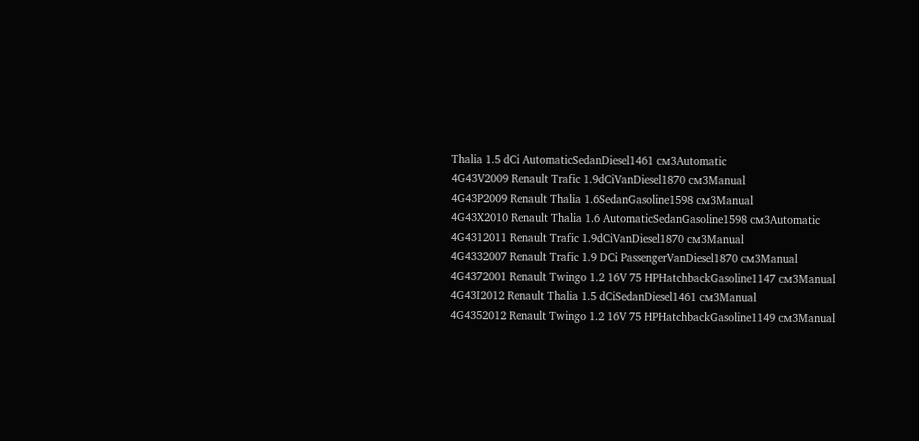Thalia 1.5 dCi AutomaticSedanDiesel1461 см3Automatic
4G43V2009 Renault Trafic 1.9dCiVanDiesel1870 см3Manual
4G43P2009 Renault Thalia 1.6SedanGasoline1598 см3Manual
4G43X2010 Renault Thalia 1.6 AutomaticSedanGasoline1598 см3Automatic
4G4312011 Renault Trafic 1.9dCiVanDiesel1870 см3Manual
4G4332007 Renault Trafic 1.9 DCi PassengerVanDiesel1870 см3Manual
4G4372001 Renault Twingo 1.2 16V 75 HPHatchbackGasoline1147 см3Manual
4G43I2012 Renault Thalia 1.5 dCiSedanDiesel1461 см3Manual
4G4352012 Renault Twingo 1.2 16V 75 HPHatchbackGasoline1149 см3Manual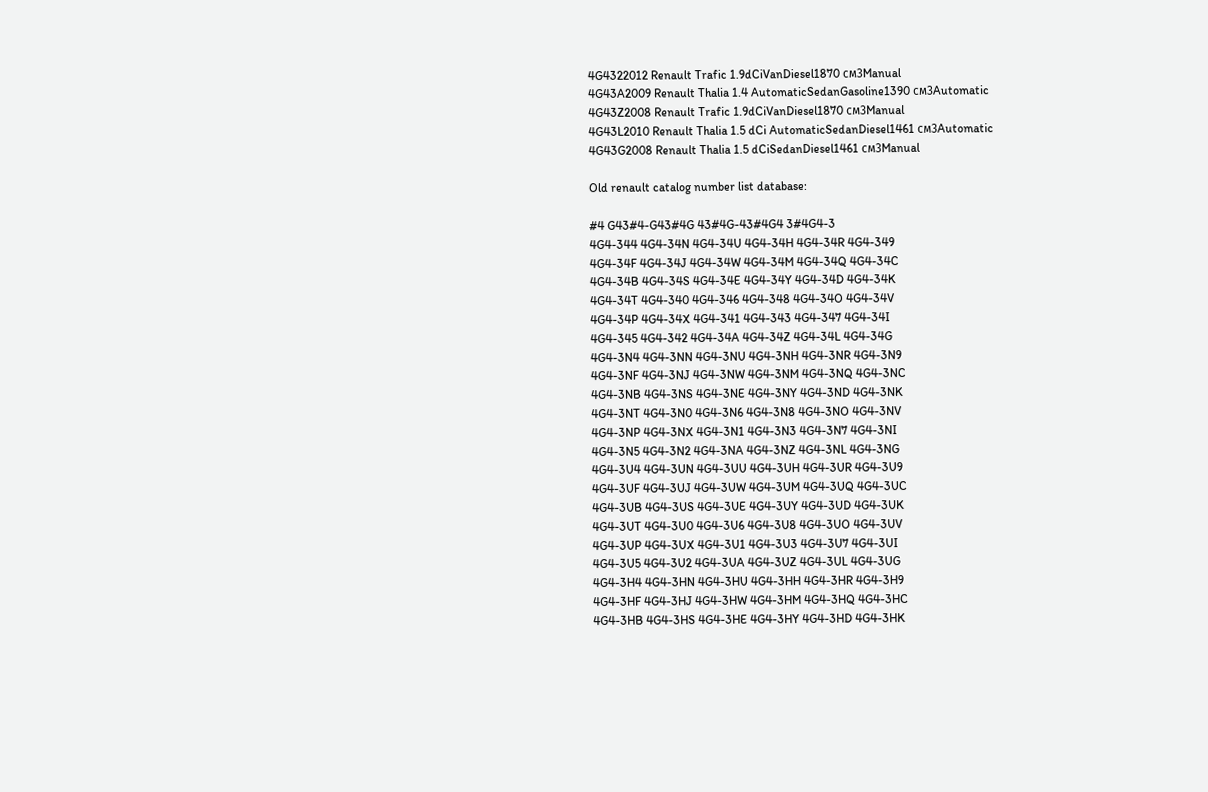4G4322012 Renault Trafic 1.9dCiVanDiesel1870 см3Manual
4G43A2009 Renault Thalia 1.4 AutomaticSedanGasoline1390 см3Automatic
4G43Z2008 Renault Trafic 1.9dCiVanDiesel1870 см3Manual
4G43L2010 Renault Thalia 1.5 dCi AutomaticSedanDiesel1461 см3Automatic
4G43G2008 Renault Thalia 1.5 dCiSedanDiesel1461 см3Manual

Old renault catalog number list database:

#4 G43#4-G43#4G 43#4G-43#4G4 3#4G4-3
4G4-344 4G4-34N 4G4-34U 4G4-34H 4G4-34R 4G4-349
4G4-34F 4G4-34J 4G4-34W 4G4-34M 4G4-34Q 4G4-34C
4G4-34B 4G4-34S 4G4-34E 4G4-34Y 4G4-34D 4G4-34K
4G4-34T 4G4-340 4G4-346 4G4-348 4G4-34O 4G4-34V
4G4-34P 4G4-34X 4G4-341 4G4-343 4G4-347 4G4-34I
4G4-345 4G4-342 4G4-34A 4G4-34Z 4G4-34L 4G4-34G
4G4-3N4 4G4-3NN 4G4-3NU 4G4-3NH 4G4-3NR 4G4-3N9
4G4-3NF 4G4-3NJ 4G4-3NW 4G4-3NM 4G4-3NQ 4G4-3NC
4G4-3NB 4G4-3NS 4G4-3NE 4G4-3NY 4G4-3ND 4G4-3NK
4G4-3NT 4G4-3N0 4G4-3N6 4G4-3N8 4G4-3NO 4G4-3NV
4G4-3NP 4G4-3NX 4G4-3N1 4G4-3N3 4G4-3N7 4G4-3NI
4G4-3N5 4G4-3N2 4G4-3NA 4G4-3NZ 4G4-3NL 4G4-3NG
4G4-3U4 4G4-3UN 4G4-3UU 4G4-3UH 4G4-3UR 4G4-3U9
4G4-3UF 4G4-3UJ 4G4-3UW 4G4-3UM 4G4-3UQ 4G4-3UC
4G4-3UB 4G4-3US 4G4-3UE 4G4-3UY 4G4-3UD 4G4-3UK
4G4-3UT 4G4-3U0 4G4-3U6 4G4-3U8 4G4-3UO 4G4-3UV
4G4-3UP 4G4-3UX 4G4-3U1 4G4-3U3 4G4-3U7 4G4-3UI
4G4-3U5 4G4-3U2 4G4-3UA 4G4-3UZ 4G4-3UL 4G4-3UG
4G4-3H4 4G4-3HN 4G4-3HU 4G4-3HH 4G4-3HR 4G4-3H9
4G4-3HF 4G4-3HJ 4G4-3HW 4G4-3HM 4G4-3HQ 4G4-3HC
4G4-3HB 4G4-3HS 4G4-3HE 4G4-3HY 4G4-3HD 4G4-3HK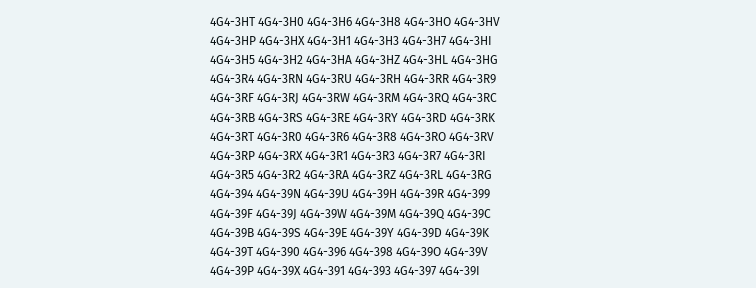4G4-3HT 4G4-3H0 4G4-3H6 4G4-3H8 4G4-3HO 4G4-3HV
4G4-3HP 4G4-3HX 4G4-3H1 4G4-3H3 4G4-3H7 4G4-3HI
4G4-3H5 4G4-3H2 4G4-3HA 4G4-3HZ 4G4-3HL 4G4-3HG
4G4-3R4 4G4-3RN 4G4-3RU 4G4-3RH 4G4-3RR 4G4-3R9
4G4-3RF 4G4-3RJ 4G4-3RW 4G4-3RM 4G4-3RQ 4G4-3RC
4G4-3RB 4G4-3RS 4G4-3RE 4G4-3RY 4G4-3RD 4G4-3RK
4G4-3RT 4G4-3R0 4G4-3R6 4G4-3R8 4G4-3RO 4G4-3RV
4G4-3RP 4G4-3RX 4G4-3R1 4G4-3R3 4G4-3R7 4G4-3RI
4G4-3R5 4G4-3R2 4G4-3RA 4G4-3RZ 4G4-3RL 4G4-3RG
4G4-394 4G4-39N 4G4-39U 4G4-39H 4G4-39R 4G4-399
4G4-39F 4G4-39J 4G4-39W 4G4-39M 4G4-39Q 4G4-39C
4G4-39B 4G4-39S 4G4-39E 4G4-39Y 4G4-39D 4G4-39K
4G4-39T 4G4-390 4G4-396 4G4-398 4G4-39O 4G4-39V
4G4-39P 4G4-39X 4G4-391 4G4-393 4G4-397 4G4-39I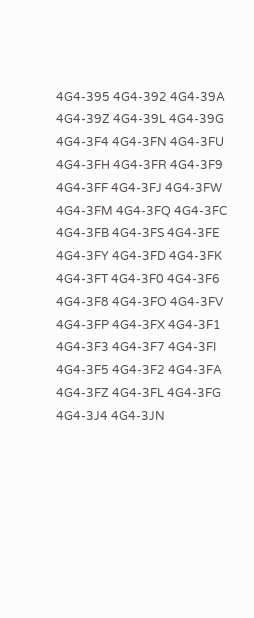4G4-395 4G4-392 4G4-39A 4G4-39Z 4G4-39L 4G4-39G
4G4-3F4 4G4-3FN 4G4-3FU 4G4-3FH 4G4-3FR 4G4-3F9
4G4-3FF 4G4-3FJ 4G4-3FW 4G4-3FM 4G4-3FQ 4G4-3FC
4G4-3FB 4G4-3FS 4G4-3FE 4G4-3FY 4G4-3FD 4G4-3FK
4G4-3FT 4G4-3F0 4G4-3F6 4G4-3F8 4G4-3FO 4G4-3FV
4G4-3FP 4G4-3FX 4G4-3F1 4G4-3F3 4G4-3F7 4G4-3FI
4G4-3F5 4G4-3F2 4G4-3FA 4G4-3FZ 4G4-3FL 4G4-3FG
4G4-3J4 4G4-3JN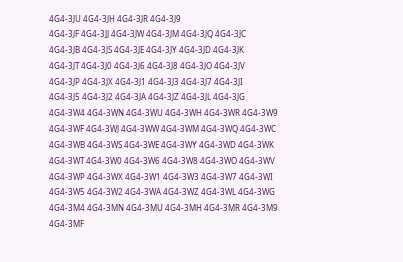4G4-3JU 4G4-3JH 4G4-3JR 4G4-3J9
4G4-3JF 4G4-3JJ 4G4-3JW 4G4-3JM 4G4-3JQ 4G4-3JC
4G4-3JB 4G4-3JS 4G4-3JE 4G4-3JY 4G4-3JD 4G4-3JK
4G4-3JT 4G4-3J0 4G4-3J6 4G4-3J8 4G4-3JO 4G4-3JV
4G4-3JP 4G4-3JX 4G4-3J1 4G4-3J3 4G4-3J7 4G4-3JI
4G4-3J5 4G4-3J2 4G4-3JA 4G4-3JZ 4G4-3JL 4G4-3JG
4G4-3W4 4G4-3WN 4G4-3WU 4G4-3WH 4G4-3WR 4G4-3W9
4G4-3WF 4G4-3WJ 4G4-3WW 4G4-3WM 4G4-3WQ 4G4-3WC
4G4-3WB 4G4-3WS 4G4-3WE 4G4-3WY 4G4-3WD 4G4-3WK
4G4-3WT 4G4-3W0 4G4-3W6 4G4-3W8 4G4-3WO 4G4-3WV
4G4-3WP 4G4-3WX 4G4-3W1 4G4-3W3 4G4-3W7 4G4-3WI
4G4-3W5 4G4-3W2 4G4-3WA 4G4-3WZ 4G4-3WL 4G4-3WG
4G4-3M4 4G4-3MN 4G4-3MU 4G4-3MH 4G4-3MR 4G4-3M9
4G4-3MF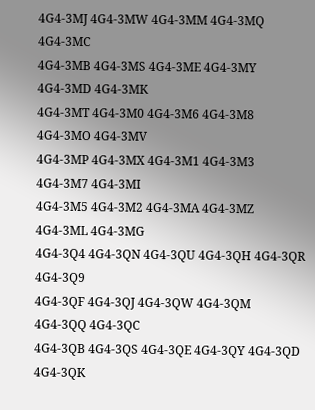4G4-3MJ 4G4-3MW 4G4-3MM 4G4-3MQ 4G4-3MC
4G4-3MB 4G4-3MS 4G4-3ME 4G4-3MY 4G4-3MD 4G4-3MK
4G4-3MT 4G4-3M0 4G4-3M6 4G4-3M8 4G4-3MO 4G4-3MV
4G4-3MP 4G4-3MX 4G4-3M1 4G4-3M3 4G4-3M7 4G4-3MI
4G4-3M5 4G4-3M2 4G4-3MA 4G4-3MZ 4G4-3ML 4G4-3MG
4G4-3Q4 4G4-3QN 4G4-3QU 4G4-3QH 4G4-3QR 4G4-3Q9
4G4-3QF 4G4-3QJ 4G4-3QW 4G4-3QM 4G4-3QQ 4G4-3QC
4G4-3QB 4G4-3QS 4G4-3QE 4G4-3QY 4G4-3QD 4G4-3QK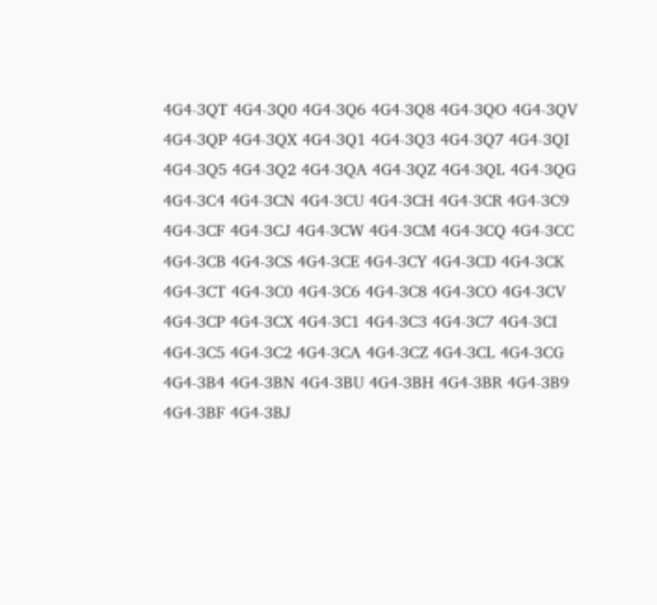4G4-3QT 4G4-3Q0 4G4-3Q6 4G4-3Q8 4G4-3QO 4G4-3QV
4G4-3QP 4G4-3QX 4G4-3Q1 4G4-3Q3 4G4-3Q7 4G4-3QI
4G4-3Q5 4G4-3Q2 4G4-3QA 4G4-3QZ 4G4-3QL 4G4-3QG
4G4-3C4 4G4-3CN 4G4-3CU 4G4-3CH 4G4-3CR 4G4-3C9
4G4-3CF 4G4-3CJ 4G4-3CW 4G4-3CM 4G4-3CQ 4G4-3CC
4G4-3CB 4G4-3CS 4G4-3CE 4G4-3CY 4G4-3CD 4G4-3CK
4G4-3CT 4G4-3C0 4G4-3C6 4G4-3C8 4G4-3CO 4G4-3CV
4G4-3CP 4G4-3CX 4G4-3C1 4G4-3C3 4G4-3C7 4G4-3CI
4G4-3C5 4G4-3C2 4G4-3CA 4G4-3CZ 4G4-3CL 4G4-3CG
4G4-3B4 4G4-3BN 4G4-3BU 4G4-3BH 4G4-3BR 4G4-3B9
4G4-3BF 4G4-3BJ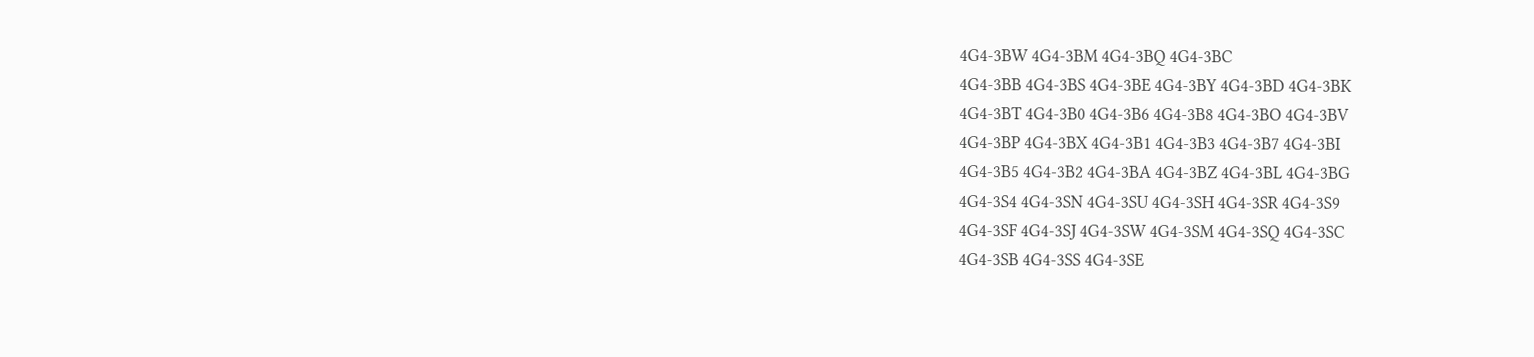4G4-3BW 4G4-3BM 4G4-3BQ 4G4-3BC
4G4-3BB 4G4-3BS 4G4-3BE 4G4-3BY 4G4-3BD 4G4-3BK
4G4-3BT 4G4-3B0 4G4-3B6 4G4-3B8 4G4-3BO 4G4-3BV
4G4-3BP 4G4-3BX 4G4-3B1 4G4-3B3 4G4-3B7 4G4-3BI
4G4-3B5 4G4-3B2 4G4-3BA 4G4-3BZ 4G4-3BL 4G4-3BG
4G4-3S4 4G4-3SN 4G4-3SU 4G4-3SH 4G4-3SR 4G4-3S9
4G4-3SF 4G4-3SJ 4G4-3SW 4G4-3SM 4G4-3SQ 4G4-3SC
4G4-3SB 4G4-3SS 4G4-3SE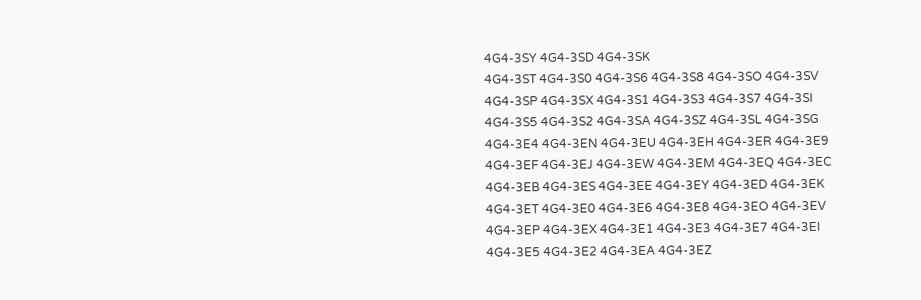4G4-3SY 4G4-3SD 4G4-3SK
4G4-3ST 4G4-3S0 4G4-3S6 4G4-3S8 4G4-3SO 4G4-3SV
4G4-3SP 4G4-3SX 4G4-3S1 4G4-3S3 4G4-3S7 4G4-3SI
4G4-3S5 4G4-3S2 4G4-3SA 4G4-3SZ 4G4-3SL 4G4-3SG
4G4-3E4 4G4-3EN 4G4-3EU 4G4-3EH 4G4-3ER 4G4-3E9
4G4-3EF 4G4-3EJ 4G4-3EW 4G4-3EM 4G4-3EQ 4G4-3EC
4G4-3EB 4G4-3ES 4G4-3EE 4G4-3EY 4G4-3ED 4G4-3EK
4G4-3ET 4G4-3E0 4G4-3E6 4G4-3E8 4G4-3EO 4G4-3EV
4G4-3EP 4G4-3EX 4G4-3E1 4G4-3E3 4G4-3E7 4G4-3EI
4G4-3E5 4G4-3E2 4G4-3EA 4G4-3EZ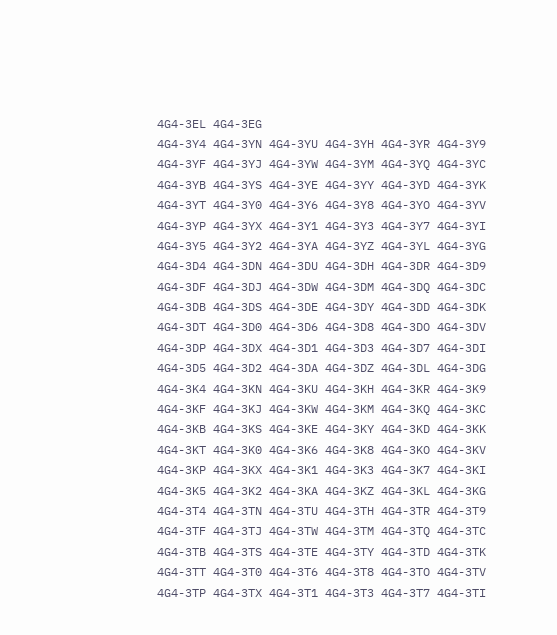4G4-3EL 4G4-3EG
4G4-3Y4 4G4-3YN 4G4-3YU 4G4-3YH 4G4-3YR 4G4-3Y9
4G4-3YF 4G4-3YJ 4G4-3YW 4G4-3YM 4G4-3YQ 4G4-3YC
4G4-3YB 4G4-3YS 4G4-3YE 4G4-3YY 4G4-3YD 4G4-3YK
4G4-3YT 4G4-3Y0 4G4-3Y6 4G4-3Y8 4G4-3YO 4G4-3YV
4G4-3YP 4G4-3YX 4G4-3Y1 4G4-3Y3 4G4-3Y7 4G4-3YI
4G4-3Y5 4G4-3Y2 4G4-3YA 4G4-3YZ 4G4-3YL 4G4-3YG
4G4-3D4 4G4-3DN 4G4-3DU 4G4-3DH 4G4-3DR 4G4-3D9
4G4-3DF 4G4-3DJ 4G4-3DW 4G4-3DM 4G4-3DQ 4G4-3DC
4G4-3DB 4G4-3DS 4G4-3DE 4G4-3DY 4G4-3DD 4G4-3DK
4G4-3DT 4G4-3D0 4G4-3D6 4G4-3D8 4G4-3DO 4G4-3DV
4G4-3DP 4G4-3DX 4G4-3D1 4G4-3D3 4G4-3D7 4G4-3DI
4G4-3D5 4G4-3D2 4G4-3DA 4G4-3DZ 4G4-3DL 4G4-3DG
4G4-3K4 4G4-3KN 4G4-3KU 4G4-3KH 4G4-3KR 4G4-3K9
4G4-3KF 4G4-3KJ 4G4-3KW 4G4-3KM 4G4-3KQ 4G4-3KC
4G4-3KB 4G4-3KS 4G4-3KE 4G4-3KY 4G4-3KD 4G4-3KK
4G4-3KT 4G4-3K0 4G4-3K6 4G4-3K8 4G4-3KO 4G4-3KV
4G4-3KP 4G4-3KX 4G4-3K1 4G4-3K3 4G4-3K7 4G4-3KI
4G4-3K5 4G4-3K2 4G4-3KA 4G4-3KZ 4G4-3KL 4G4-3KG
4G4-3T4 4G4-3TN 4G4-3TU 4G4-3TH 4G4-3TR 4G4-3T9
4G4-3TF 4G4-3TJ 4G4-3TW 4G4-3TM 4G4-3TQ 4G4-3TC
4G4-3TB 4G4-3TS 4G4-3TE 4G4-3TY 4G4-3TD 4G4-3TK
4G4-3TT 4G4-3T0 4G4-3T6 4G4-3T8 4G4-3TO 4G4-3TV
4G4-3TP 4G4-3TX 4G4-3T1 4G4-3T3 4G4-3T7 4G4-3TI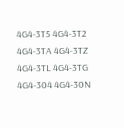4G4-3T5 4G4-3T2 4G4-3TA 4G4-3TZ 4G4-3TL 4G4-3TG
4G4-304 4G4-30N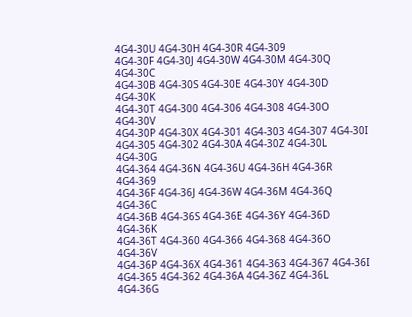4G4-30U 4G4-30H 4G4-30R 4G4-309
4G4-30F 4G4-30J 4G4-30W 4G4-30M 4G4-30Q 4G4-30C
4G4-30B 4G4-30S 4G4-30E 4G4-30Y 4G4-30D 4G4-30K
4G4-30T 4G4-300 4G4-306 4G4-308 4G4-30O 4G4-30V
4G4-30P 4G4-30X 4G4-301 4G4-303 4G4-307 4G4-30I
4G4-305 4G4-302 4G4-30A 4G4-30Z 4G4-30L 4G4-30G
4G4-364 4G4-36N 4G4-36U 4G4-36H 4G4-36R 4G4-369
4G4-36F 4G4-36J 4G4-36W 4G4-36M 4G4-36Q 4G4-36C
4G4-36B 4G4-36S 4G4-36E 4G4-36Y 4G4-36D 4G4-36K
4G4-36T 4G4-360 4G4-366 4G4-368 4G4-36O 4G4-36V
4G4-36P 4G4-36X 4G4-361 4G4-363 4G4-367 4G4-36I
4G4-365 4G4-362 4G4-36A 4G4-36Z 4G4-36L 4G4-36G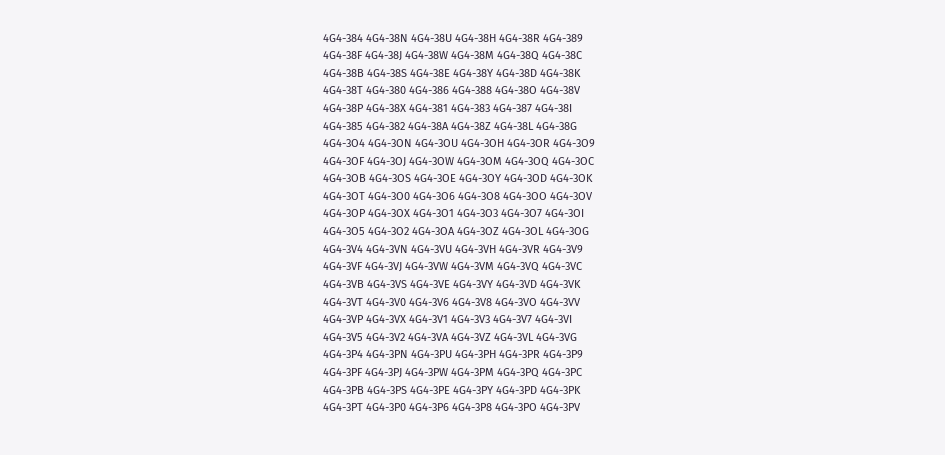4G4-384 4G4-38N 4G4-38U 4G4-38H 4G4-38R 4G4-389
4G4-38F 4G4-38J 4G4-38W 4G4-38M 4G4-38Q 4G4-38C
4G4-38B 4G4-38S 4G4-38E 4G4-38Y 4G4-38D 4G4-38K
4G4-38T 4G4-380 4G4-386 4G4-388 4G4-38O 4G4-38V
4G4-38P 4G4-38X 4G4-381 4G4-383 4G4-387 4G4-38I
4G4-385 4G4-382 4G4-38A 4G4-38Z 4G4-38L 4G4-38G
4G4-3O4 4G4-3ON 4G4-3OU 4G4-3OH 4G4-3OR 4G4-3O9
4G4-3OF 4G4-3OJ 4G4-3OW 4G4-3OM 4G4-3OQ 4G4-3OC
4G4-3OB 4G4-3OS 4G4-3OE 4G4-3OY 4G4-3OD 4G4-3OK
4G4-3OT 4G4-3O0 4G4-3O6 4G4-3O8 4G4-3OO 4G4-3OV
4G4-3OP 4G4-3OX 4G4-3O1 4G4-3O3 4G4-3O7 4G4-3OI
4G4-3O5 4G4-3O2 4G4-3OA 4G4-3OZ 4G4-3OL 4G4-3OG
4G4-3V4 4G4-3VN 4G4-3VU 4G4-3VH 4G4-3VR 4G4-3V9
4G4-3VF 4G4-3VJ 4G4-3VW 4G4-3VM 4G4-3VQ 4G4-3VC
4G4-3VB 4G4-3VS 4G4-3VE 4G4-3VY 4G4-3VD 4G4-3VK
4G4-3VT 4G4-3V0 4G4-3V6 4G4-3V8 4G4-3VO 4G4-3VV
4G4-3VP 4G4-3VX 4G4-3V1 4G4-3V3 4G4-3V7 4G4-3VI
4G4-3V5 4G4-3V2 4G4-3VA 4G4-3VZ 4G4-3VL 4G4-3VG
4G4-3P4 4G4-3PN 4G4-3PU 4G4-3PH 4G4-3PR 4G4-3P9
4G4-3PF 4G4-3PJ 4G4-3PW 4G4-3PM 4G4-3PQ 4G4-3PC
4G4-3PB 4G4-3PS 4G4-3PE 4G4-3PY 4G4-3PD 4G4-3PK
4G4-3PT 4G4-3P0 4G4-3P6 4G4-3P8 4G4-3PO 4G4-3PV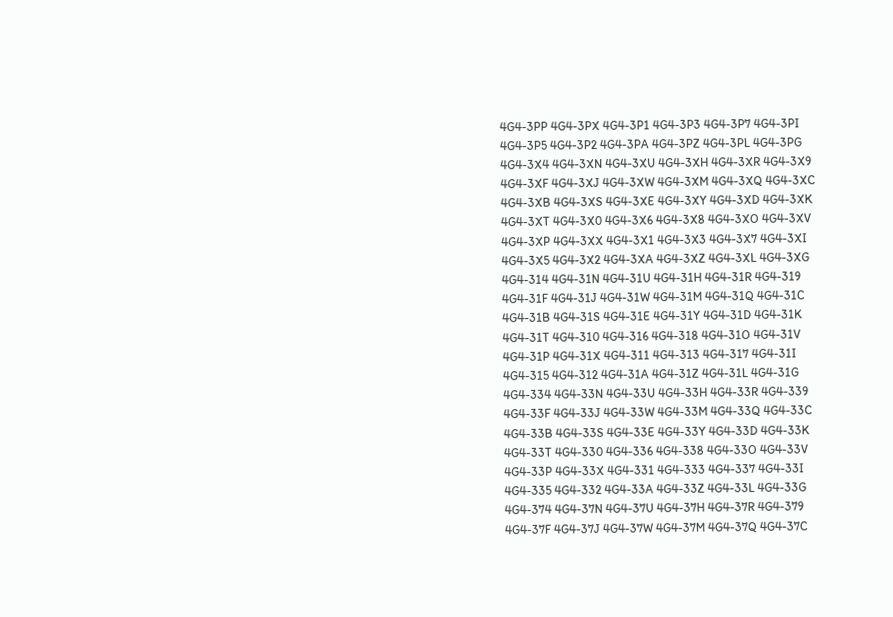4G4-3PP 4G4-3PX 4G4-3P1 4G4-3P3 4G4-3P7 4G4-3PI
4G4-3P5 4G4-3P2 4G4-3PA 4G4-3PZ 4G4-3PL 4G4-3PG
4G4-3X4 4G4-3XN 4G4-3XU 4G4-3XH 4G4-3XR 4G4-3X9
4G4-3XF 4G4-3XJ 4G4-3XW 4G4-3XM 4G4-3XQ 4G4-3XC
4G4-3XB 4G4-3XS 4G4-3XE 4G4-3XY 4G4-3XD 4G4-3XK
4G4-3XT 4G4-3X0 4G4-3X6 4G4-3X8 4G4-3XO 4G4-3XV
4G4-3XP 4G4-3XX 4G4-3X1 4G4-3X3 4G4-3X7 4G4-3XI
4G4-3X5 4G4-3X2 4G4-3XA 4G4-3XZ 4G4-3XL 4G4-3XG
4G4-314 4G4-31N 4G4-31U 4G4-31H 4G4-31R 4G4-319
4G4-31F 4G4-31J 4G4-31W 4G4-31M 4G4-31Q 4G4-31C
4G4-31B 4G4-31S 4G4-31E 4G4-31Y 4G4-31D 4G4-31K
4G4-31T 4G4-310 4G4-316 4G4-318 4G4-31O 4G4-31V
4G4-31P 4G4-31X 4G4-311 4G4-313 4G4-317 4G4-31I
4G4-315 4G4-312 4G4-31A 4G4-31Z 4G4-31L 4G4-31G
4G4-334 4G4-33N 4G4-33U 4G4-33H 4G4-33R 4G4-339
4G4-33F 4G4-33J 4G4-33W 4G4-33M 4G4-33Q 4G4-33C
4G4-33B 4G4-33S 4G4-33E 4G4-33Y 4G4-33D 4G4-33K
4G4-33T 4G4-330 4G4-336 4G4-338 4G4-33O 4G4-33V
4G4-33P 4G4-33X 4G4-331 4G4-333 4G4-337 4G4-33I
4G4-335 4G4-332 4G4-33A 4G4-33Z 4G4-33L 4G4-33G
4G4-374 4G4-37N 4G4-37U 4G4-37H 4G4-37R 4G4-379
4G4-37F 4G4-37J 4G4-37W 4G4-37M 4G4-37Q 4G4-37C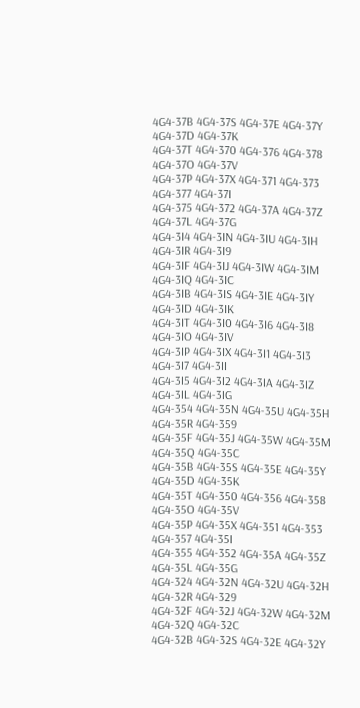4G4-37B 4G4-37S 4G4-37E 4G4-37Y 4G4-37D 4G4-37K
4G4-37T 4G4-370 4G4-376 4G4-378 4G4-37O 4G4-37V
4G4-37P 4G4-37X 4G4-371 4G4-373 4G4-377 4G4-37I
4G4-375 4G4-372 4G4-37A 4G4-37Z 4G4-37L 4G4-37G
4G4-3I4 4G4-3IN 4G4-3IU 4G4-3IH 4G4-3IR 4G4-3I9
4G4-3IF 4G4-3IJ 4G4-3IW 4G4-3IM 4G4-3IQ 4G4-3IC
4G4-3IB 4G4-3IS 4G4-3IE 4G4-3IY 4G4-3ID 4G4-3IK
4G4-3IT 4G4-3I0 4G4-3I6 4G4-3I8 4G4-3IO 4G4-3IV
4G4-3IP 4G4-3IX 4G4-3I1 4G4-3I3 4G4-3I7 4G4-3II
4G4-3I5 4G4-3I2 4G4-3IA 4G4-3IZ 4G4-3IL 4G4-3IG
4G4-354 4G4-35N 4G4-35U 4G4-35H 4G4-35R 4G4-359
4G4-35F 4G4-35J 4G4-35W 4G4-35M 4G4-35Q 4G4-35C
4G4-35B 4G4-35S 4G4-35E 4G4-35Y 4G4-35D 4G4-35K
4G4-35T 4G4-350 4G4-356 4G4-358 4G4-35O 4G4-35V
4G4-35P 4G4-35X 4G4-351 4G4-353 4G4-357 4G4-35I
4G4-355 4G4-352 4G4-35A 4G4-35Z 4G4-35L 4G4-35G
4G4-324 4G4-32N 4G4-32U 4G4-32H 4G4-32R 4G4-329
4G4-32F 4G4-32J 4G4-32W 4G4-32M 4G4-32Q 4G4-32C
4G4-32B 4G4-32S 4G4-32E 4G4-32Y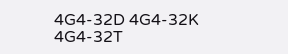4G4-32D 4G4-32K
4G4-32T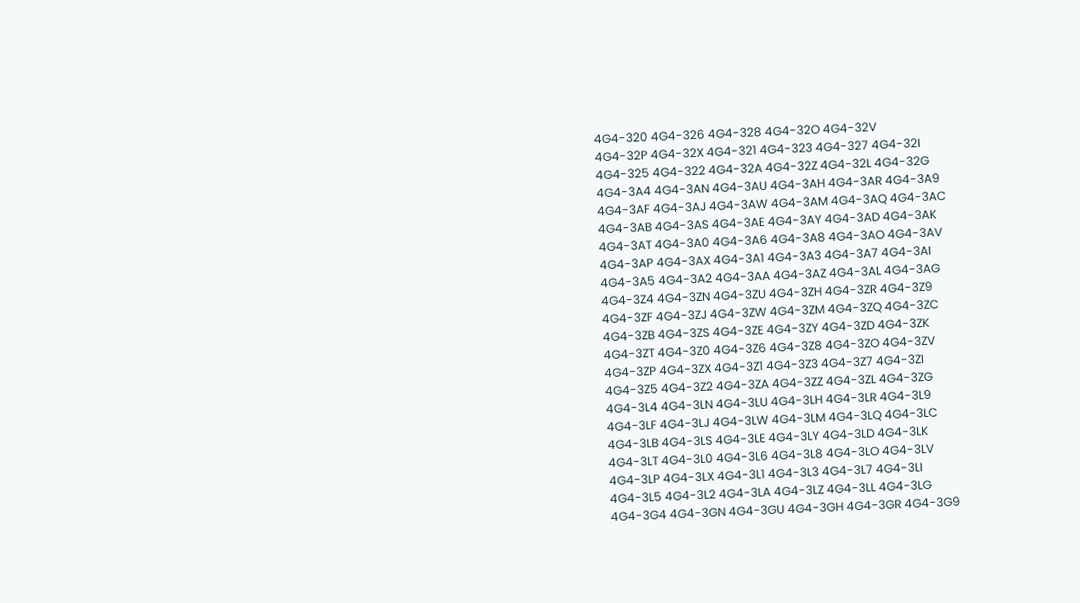4G4-320 4G4-326 4G4-328 4G4-32O 4G4-32V
4G4-32P 4G4-32X 4G4-321 4G4-323 4G4-327 4G4-32I
4G4-325 4G4-322 4G4-32A 4G4-32Z 4G4-32L 4G4-32G
4G4-3A4 4G4-3AN 4G4-3AU 4G4-3AH 4G4-3AR 4G4-3A9
4G4-3AF 4G4-3AJ 4G4-3AW 4G4-3AM 4G4-3AQ 4G4-3AC
4G4-3AB 4G4-3AS 4G4-3AE 4G4-3AY 4G4-3AD 4G4-3AK
4G4-3AT 4G4-3A0 4G4-3A6 4G4-3A8 4G4-3AO 4G4-3AV
4G4-3AP 4G4-3AX 4G4-3A1 4G4-3A3 4G4-3A7 4G4-3AI
4G4-3A5 4G4-3A2 4G4-3AA 4G4-3AZ 4G4-3AL 4G4-3AG
4G4-3Z4 4G4-3ZN 4G4-3ZU 4G4-3ZH 4G4-3ZR 4G4-3Z9
4G4-3ZF 4G4-3ZJ 4G4-3ZW 4G4-3ZM 4G4-3ZQ 4G4-3ZC
4G4-3ZB 4G4-3ZS 4G4-3ZE 4G4-3ZY 4G4-3ZD 4G4-3ZK
4G4-3ZT 4G4-3Z0 4G4-3Z6 4G4-3Z8 4G4-3ZO 4G4-3ZV
4G4-3ZP 4G4-3ZX 4G4-3Z1 4G4-3Z3 4G4-3Z7 4G4-3ZI
4G4-3Z5 4G4-3Z2 4G4-3ZA 4G4-3ZZ 4G4-3ZL 4G4-3ZG
4G4-3L4 4G4-3LN 4G4-3LU 4G4-3LH 4G4-3LR 4G4-3L9
4G4-3LF 4G4-3LJ 4G4-3LW 4G4-3LM 4G4-3LQ 4G4-3LC
4G4-3LB 4G4-3LS 4G4-3LE 4G4-3LY 4G4-3LD 4G4-3LK
4G4-3LT 4G4-3L0 4G4-3L6 4G4-3L8 4G4-3LO 4G4-3LV
4G4-3LP 4G4-3LX 4G4-3L1 4G4-3L3 4G4-3L7 4G4-3LI
4G4-3L5 4G4-3L2 4G4-3LA 4G4-3LZ 4G4-3LL 4G4-3LG
4G4-3G4 4G4-3GN 4G4-3GU 4G4-3GH 4G4-3GR 4G4-3G9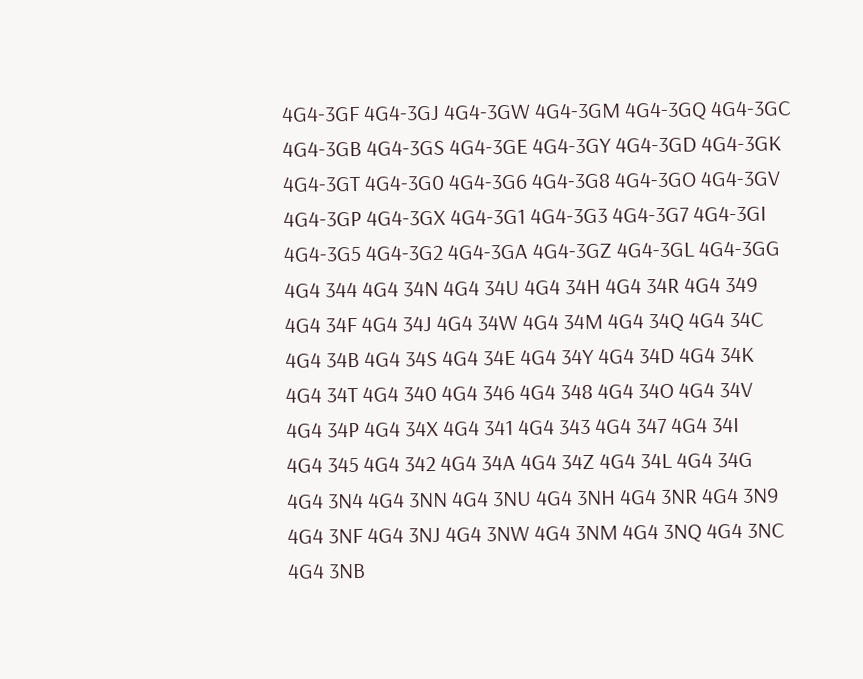4G4-3GF 4G4-3GJ 4G4-3GW 4G4-3GM 4G4-3GQ 4G4-3GC
4G4-3GB 4G4-3GS 4G4-3GE 4G4-3GY 4G4-3GD 4G4-3GK
4G4-3GT 4G4-3G0 4G4-3G6 4G4-3G8 4G4-3GO 4G4-3GV
4G4-3GP 4G4-3GX 4G4-3G1 4G4-3G3 4G4-3G7 4G4-3GI
4G4-3G5 4G4-3G2 4G4-3GA 4G4-3GZ 4G4-3GL 4G4-3GG
4G4 344 4G4 34N 4G4 34U 4G4 34H 4G4 34R 4G4 349
4G4 34F 4G4 34J 4G4 34W 4G4 34M 4G4 34Q 4G4 34C
4G4 34B 4G4 34S 4G4 34E 4G4 34Y 4G4 34D 4G4 34K
4G4 34T 4G4 340 4G4 346 4G4 348 4G4 34O 4G4 34V
4G4 34P 4G4 34X 4G4 341 4G4 343 4G4 347 4G4 34I
4G4 345 4G4 342 4G4 34A 4G4 34Z 4G4 34L 4G4 34G
4G4 3N4 4G4 3NN 4G4 3NU 4G4 3NH 4G4 3NR 4G4 3N9
4G4 3NF 4G4 3NJ 4G4 3NW 4G4 3NM 4G4 3NQ 4G4 3NC
4G4 3NB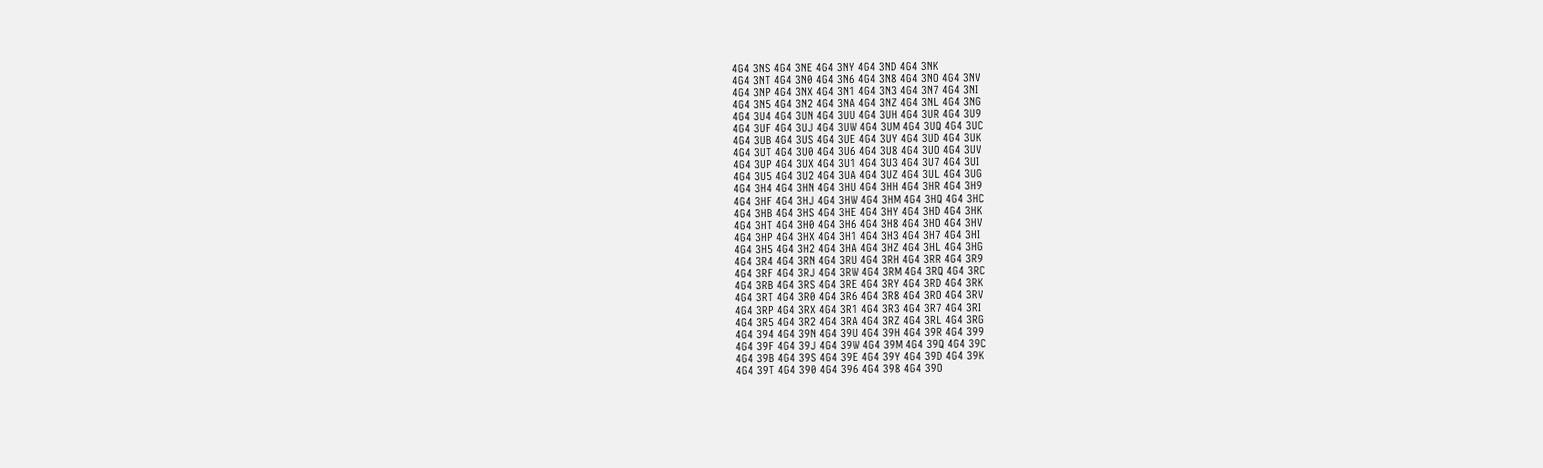4G4 3NS 4G4 3NE 4G4 3NY 4G4 3ND 4G4 3NK
4G4 3NT 4G4 3N0 4G4 3N6 4G4 3N8 4G4 3NO 4G4 3NV
4G4 3NP 4G4 3NX 4G4 3N1 4G4 3N3 4G4 3N7 4G4 3NI
4G4 3N5 4G4 3N2 4G4 3NA 4G4 3NZ 4G4 3NL 4G4 3NG
4G4 3U4 4G4 3UN 4G4 3UU 4G4 3UH 4G4 3UR 4G4 3U9
4G4 3UF 4G4 3UJ 4G4 3UW 4G4 3UM 4G4 3UQ 4G4 3UC
4G4 3UB 4G4 3US 4G4 3UE 4G4 3UY 4G4 3UD 4G4 3UK
4G4 3UT 4G4 3U0 4G4 3U6 4G4 3U8 4G4 3UO 4G4 3UV
4G4 3UP 4G4 3UX 4G4 3U1 4G4 3U3 4G4 3U7 4G4 3UI
4G4 3U5 4G4 3U2 4G4 3UA 4G4 3UZ 4G4 3UL 4G4 3UG
4G4 3H4 4G4 3HN 4G4 3HU 4G4 3HH 4G4 3HR 4G4 3H9
4G4 3HF 4G4 3HJ 4G4 3HW 4G4 3HM 4G4 3HQ 4G4 3HC
4G4 3HB 4G4 3HS 4G4 3HE 4G4 3HY 4G4 3HD 4G4 3HK
4G4 3HT 4G4 3H0 4G4 3H6 4G4 3H8 4G4 3HO 4G4 3HV
4G4 3HP 4G4 3HX 4G4 3H1 4G4 3H3 4G4 3H7 4G4 3HI
4G4 3H5 4G4 3H2 4G4 3HA 4G4 3HZ 4G4 3HL 4G4 3HG
4G4 3R4 4G4 3RN 4G4 3RU 4G4 3RH 4G4 3RR 4G4 3R9
4G4 3RF 4G4 3RJ 4G4 3RW 4G4 3RM 4G4 3RQ 4G4 3RC
4G4 3RB 4G4 3RS 4G4 3RE 4G4 3RY 4G4 3RD 4G4 3RK
4G4 3RT 4G4 3R0 4G4 3R6 4G4 3R8 4G4 3RO 4G4 3RV
4G4 3RP 4G4 3RX 4G4 3R1 4G4 3R3 4G4 3R7 4G4 3RI
4G4 3R5 4G4 3R2 4G4 3RA 4G4 3RZ 4G4 3RL 4G4 3RG
4G4 394 4G4 39N 4G4 39U 4G4 39H 4G4 39R 4G4 399
4G4 39F 4G4 39J 4G4 39W 4G4 39M 4G4 39Q 4G4 39C
4G4 39B 4G4 39S 4G4 39E 4G4 39Y 4G4 39D 4G4 39K
4G4 39T 4G4 390 4G4 396 4G4 398 4G4 39O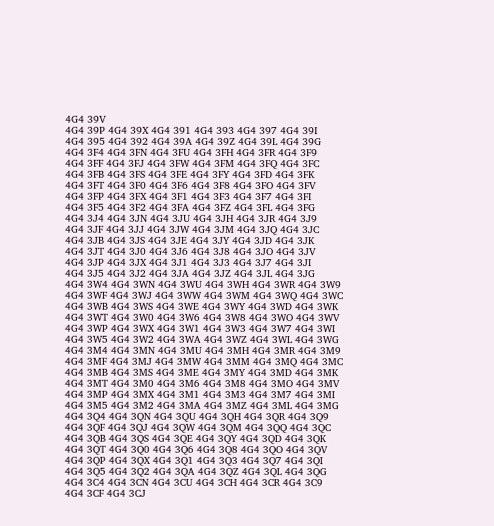4G4 39V
4G4 39P 4G4 39X 4G4 391 4G4 393 4G4 397 4G4 39I
4G4 395 4G4 392 4G4 39A 4G4 39Z 4G4 39L 4G4 39G
4G4 3F4 4G4 3FN 4G4 3FU 4G4 3FH 4G4 3FR 4G4 3F9
4G4 3FF 4G4 3FJ 4G4 3FW 4G4 3FM 4G4 3FQ 4G4 3FC
4G4 3FB 4G4 3FS 4G4 3FE 4G4 3FY 4G4 3FD 4G4 3FK
4G4 3FT 4G4 3F0 4G4 3F6 4G4 3F8 4G4 3FO 4G4 3FV
4G4 3FP 4G4 3FX 4G4 3F1 4G4 3F3 4G4 3F7 4G4 3FI
4G4 3F5 4G4 3F2 4G4 3FA 4G4 3FZ 4G4 3FL 4G4 3FG
4G4 3J4 4G4 3JN 4G4 3JU 4G4 3JH 4G4 3JR 4G4 3J9
4G4 3JF 4G4 3JJ 4G4 3JW 4G4 3JM 4G4 3JQ 4G4 3JC
4G4 3JB 4G4 3JS 4G4 3JE 4G4 3JY 4G4 3JD 4G4 3JK
4G4 3JT 4G4 3J0 4G4 3J6 4G4 3J8 4G4 3JO 4G4 3JV
4G4 3JP 4G4 3JX 4G4 3J1 4G4 3J3 4G4 3J7 4G4 3JI
4G4 3J5 4G4 3J2 4G4 3JA 4G4 3JZ 4G4 3JL 4G4 3JG
4G4 3W4 4G4 3WN 4G4 3WU 4G4 3WH 4G4 3WR 4G4 3W9
4G4 3WF 4G4 3WJ 4G4 3WW 4G4 3WM 4G4 3WQ 4G4 3WC
4G4 3WB 4G4 3WS 4G4 3WE 4G4 3WY 4G4 3WD 4G4 3WK
4G4 3WT 4G4 3W0 4G4 3W6 4G4 3W8 4G4 3WO 4G4 3WV
4G4 3WP 4G4 3WX 4G4 3W1 4G4 3W3 4G4 3W7 4G4 3WI
4G4 3W5 4G4 3W2 4G4 3WA 4G4 3WZ 4G4 3WL 4G4 3WG
4G4 3M4 4G4 3MN 4G4 3MU 4G4 3MH 4G4 3MR 4G4 3M9
4G4 3MF 4G4 3MJ 4G4 3MW 4G4 3MM 4G4 3MQ 4G4 3MC
4G4 3MB 4G4 3MS 4G4 3ME 4G4 3MY 4G4 3MD 4G4 3MK
4G4 3MT 4G4 3M0 4G4 3M6 4G4 3M8 4G4 3MO 4G4 3MV
4G4 3MP 4G4 3MX 4G4 3M1 4G4 3M3 4G4 3M7 4G4 3MI
4G4 3M5 4G4 3M2 4G4 3MA 4G4 3MZ 4G4 3ML 4G4 3MG
4G4 3Q4 4G4 3QN 4G4 3QU 4G4 3QH 4G4 3QR 4G4 3Q9
4G4 3QF 4G4 3QJ 4G4 3QW 4G4 3QM 4G4 3QQ 4G4 3QC
4G4 3QB 4G4 3QS 4G4 3QE 4G4 3QY 4G4 3QD 4G4 3QK
4G4 3QT 4G4 3Q0 4G4 3Q6 4G4 3Q8 4G4 3QO 4G4 3QV
4G4 3QP 4G4 3QX 4G4 3Q1 4G4 3Q3 4G4 3Q7 4G4 3QI
4G4 3Q5 4G4 3Q2 4G4 3QA 4G4 3QZ 4G4 3QL 4G4 3QG
4G4 3C4 4G4 3CN 4G4 3CU 4G4 3CH 4G4 3CR 4G4 3C9
4G4 3CF 4G4 3CJ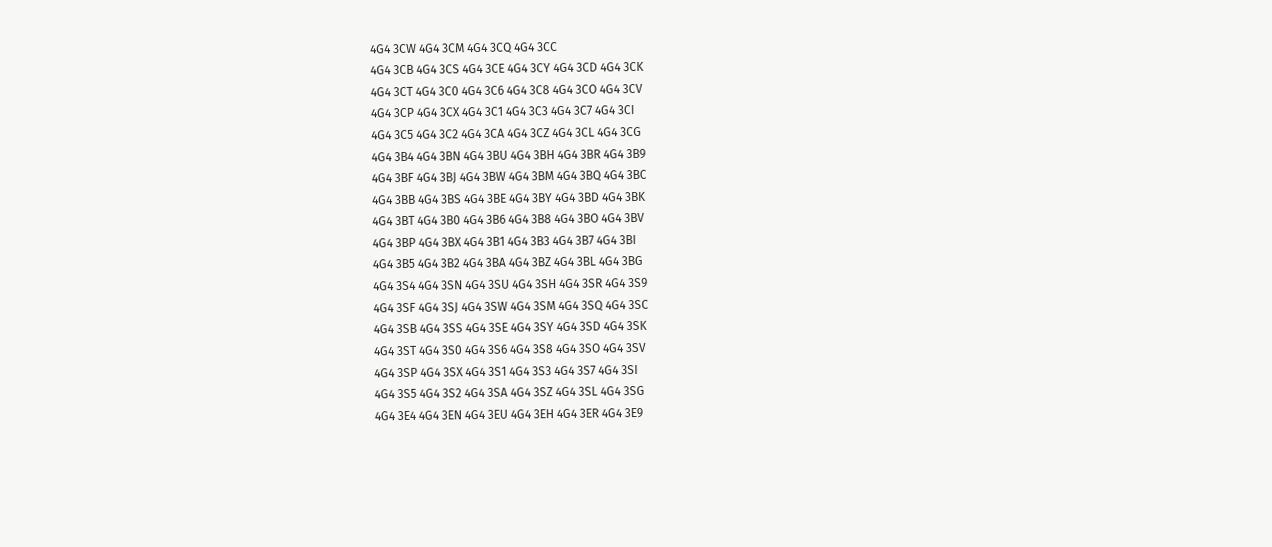4G4 3CW 4G4 3CM 4G4 3CQ 4G4 3CC
4G4 3CB 4G4 3CS 4G4 3CE 4G4 3CY 4G4 3CD 4G4 3CK
4G4 3CT 4G4 3C0 4G4 3C6 4G4 3C8 4G4 3CO 4G4 3CV
4G4 3CP 4G4 3CX 4G4 3C1 4G4 3C3 4G4 3C7 4G4 3CI
4G4 3C5 4G4 3C2 4G4 3CA 4G4 3CZ 4G4 3CL 4G4 3CG
4G4 3B4 4G4 3BN 4G4 3BU 4G4 3BH 4G4 3BR 4G4 3B9
4G4 3BF 4G4 3BJ 4G4 3BW 4G4 3BM 4G4 3BQ 4G4 3BC
4G4 3BB 4G4 3BS 4G4 3BE 4G4 3BY 4G4 3BD 4G4 3BK
4G4 3BT 4G4 3B0 4G4 3B6 4G4 3B8 4G4 3BO 4G4 3BV
4G4 3BP 4G4 3BX 4G4 3B1 4G4 3B3 4G4 3B7 4G4 3BI
4G4 3B5 4G4 3B2 4G4 3BA 4G4 3BZ 4G4 3BL 4G4 3BG
4G4 3S4 4G4 3SN 4G4 3SU 4G4 3SH 4G4 3SR 4G4 3S9
4G4 3SF 4G4 3SJ 4G4 3SW 4G4 3SM 4G4 3SQ 4G4 3SC
4G4 3SB 4G4 3SS 4G4 3SE 4G4 3SY 4G4 3SD 4G4 3SK
4G4 3ST 4G4 3S0 4G4 3S6 4G4 3S8 4G4 3SO 4G4 3SV
4G4 3SP 4G4 3SX 4G4 3S1 4G4 3S3 4G4 3S7 4G4 3SI
4G4 3S5 4G4 3S2 4G4 3SA 4G4 3SZ 4G4 3SL 4G4 3SG
4G4 3E4 4G4 3EN 4G4 3EU 4G4 3EH 4G4 3ER 4G4 3E9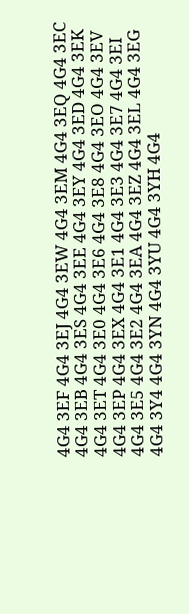4G4 3EF 4G4 3EJ 4G4 3EW 4G4 3EM 4G4 3EQ 4G4 3EC
4G4 3EB 4G4 3ES 4G4 3EE 4G4 3EY 4G4 3ED 4G4 3EK
4G4 3ET 4G4 3E0 4G4 3E6 4G4 3E8 4G4 3EO 4G4 3EV
4G4 3EP 4G4 3EX 4G4 3E1 4G4 3E3 4G4 3E7 4G4 3EI
4G4 3E5 4G4 3E2 4G4 3EA 4G4 3EZ 4G4 3EL 4G4 3EG
4G4 3Y4 4G4 3YN 4G4 3YU 4G4 3YH 4G4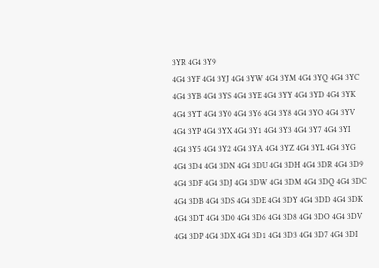3YR 4G4 3Y9
4G4 3YF 4G4 3YJ 4G4 3YW 4G4 3YM 4G4 3YQ 4G4 3YC
4G4 3YB 4G4 3YS 4G4 3YE 4G4 3YY 4G4 3YD 4G4 3YK
4G4 3YT 4G4 3Y0 4G4 3Y6 4G4 3Y8 4G4 3YO 4G4 3YV
4G4 3YP 4G4 3YX 4G4 3Y1 4G4 3Y3 4G4 3Y7 4G4 3YI
4G4 3Y5 4G4 3Y2 4G4 3YA 4G4 3YZ 4G4 3YL 4G4 3YG
4G4 3D4 4G4 3DN 4G4 3DU 4G4 3DH 4G4 3DR 4G4 3D9
4G4 3DF 4G4 3DJ 4G4 3DW 4G4 3DM 4G4 3DQ 4G4 3DC
4G4 3DB 4G4 3DS 4G4 3DE 4G4 3DY 4G4 3DD 4G4 3DK
4G4 3DT 4G4 3D0 4G4 3D6 4G4 3D8 4G4 3DO 4G4 3DV
4G4 3DP 4G4 3DX 4G4 3D1 4G4 3D3 4G4 3D7 4G4 3DI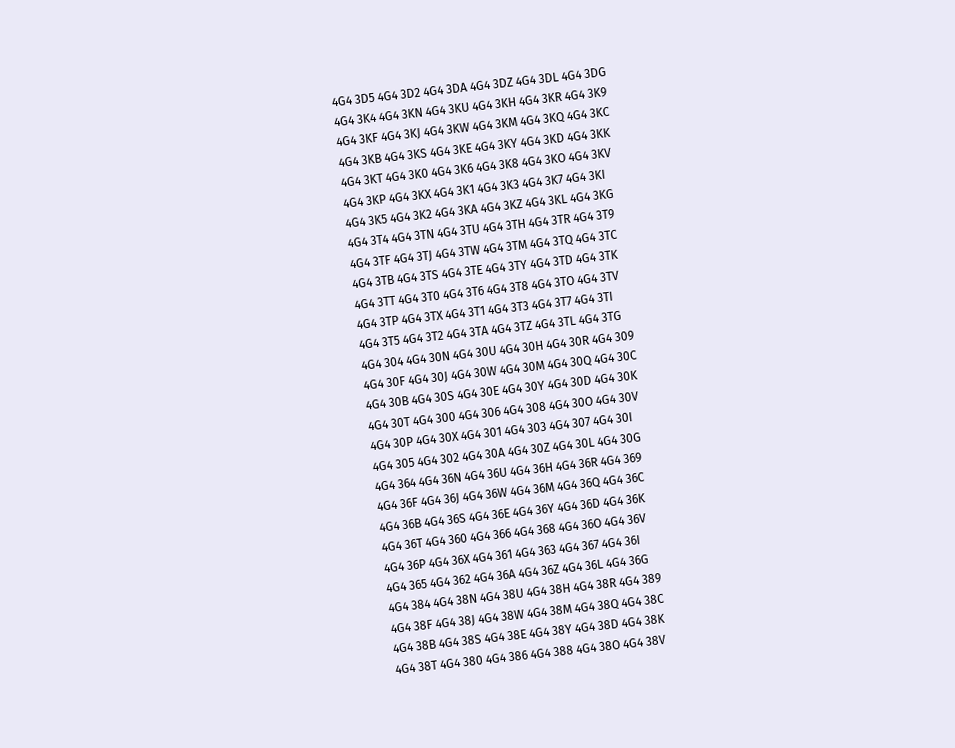4G4 3D5 4G4 3D2 4G4 3DA 4G4 3DZ 4G4 3DL 4G4 3DG
4G4 3K4 4G4 3KN 4G4 3KU 4G4 3KH 4G4 3KR 4G4 3K9
4G4 3KF 4G4 3KJ 4G4 3KW 4G4 3KM 4G4 3KQ 4G4 3KC
4G4 3KB 4G4 3KS 4G4 3KE 4G4 3KY 4G4 3KD 4G4 3KK
4G4 3KT 4G4 3K0 4G4 3K6 4G4 3K8 4G4 3KO 4G4 3KV
4G4 3KP 4G4 3KX 4G4 3K1 4G4 3K3 4G4 3K7 4G4 3KI
4G4 3K5 4G4 3K2 4G4 3KA 4G4 3KZ 4G4 3KL 4G4 3KG
4G4 3T4 4G4 3TN 4G4 3TU 4G4 3TH 4G4 3TR 4G4 3T9
4G4 3TF 4G4 3TJ 4G4 3TW 4G4 3TM 4G4 3TQ 4G4 3TC
4G4 3TB 4G4 3TS 4G4 3TE 4G4 3TY 4G4 3TD 4G4 3TK
4G4 3TT 4G4 3T0 4G4 3T6 4G4 3T8 4G4 3TO 4G4 3TV
4G4 3TP 4G4 3TX 4G4 3T1 4G4 3T3 4G4 3T7 4G4 3TI
4G4 3T5 4G4 3T2 4G4 3TA 4G4 3TZ 4G4 3TL 4G4 3TG
4G4 304 4G4 30N 4G4 30U 4G4 30H 4G4 30R 4G4 309
4G4 30F 4G4 30J 4G4 30W 4G4 30M 4G4 30Q 4G4 30C
4G4 30B 4G4 30S 4G4 30E 4G4 30Y 4G4 30D 4G4 30K
4G4 30T 4G4 300 4G4 306 4G4 308 4G4 30O 4G4 30V
4G4 30P 4G4 30X 4G4 301 4G4 303 4G4 307 4G4 30I
4G4 305 4G4 302 4G4 30A 4G4 30Z 4G4 30L 4G4 30G
4G4 364 4G4 36N 4G4 36U 4G4 36H 4G4 36R 4G4 369
4G4 36F 4G4 36J 4G4 36W 4G4 36M 4G4 36Q 4G4 36C
4G4 36B 4G4 36S 4G4 36E 4G4 36Y 4G4 36D 4G4 36K
4G4 36T 4G4 360 4G4 366 4G4 368 4G4 36O 4G4 36V
4G4 36P 4G4 36X 4G4 361 4G4 363 4G4 367 4G4 36I
4G4 365 4G4 362 4G4 36A 4G4 36Z 4G4 36L 4G4 36G
4G4 384 4G4 38N 4G4 38U 4G4 38H 4G4 38R 4G4 389
4G4 38F 4G4 38J 4G4 38W 4G4 38M 4G4 38Q 4G4 38C
4G4 38B 4G4 38S 4G4 38E 4G4 38Y 4G4 38D 4G4 38K
4G4 38T 4G4 380 4G4 386 4G4 388 4G4 38O 4G4 38V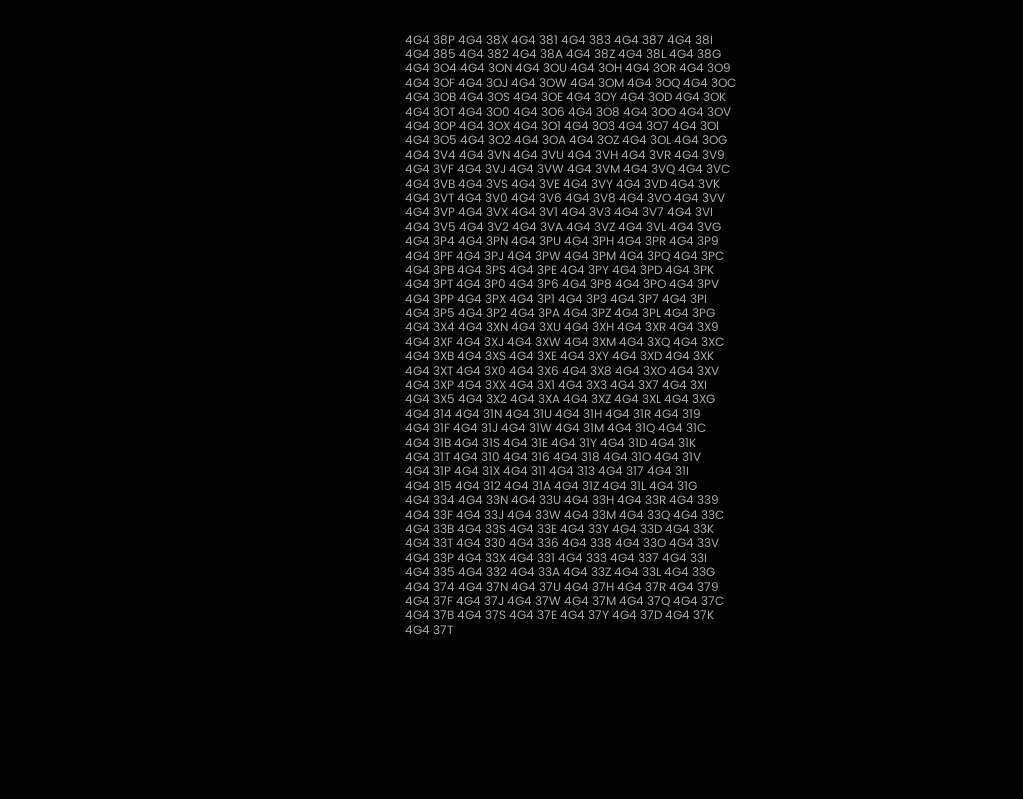4G4 38P 4G4 38X 4G4 381 4G4 383 4G4 387 4G4 38I
4G4 385 4G4 382 4G4 38A 4G4 38Z 4G4 38L 4G4 38G
4G4 3O4 4G4 3ON 4G4 3OU 4G4 3OH 4G4 3OR 4G4 3O9
4G4 3OF 4G4 3OJ 4G4 3OW 4G4 3OM 4G4 3OQ 4G4 3OC
4G4 3OB 4G4 3OS 4G4 3OE 4G4 3OY 4G4 3OD 4G4 3OK
4G4 3OT 4G4 3O0 4G4 3O6 4G4 3O8 4G4 3OO 4G4 3OV
4G4 3OP 4G4 3OX 4G4 3O1 4G4 3O3 4G4 3O7 4G4 3OI
4G4 3O5 4G4 3O2 4G4 3OA 4G4 3OZ 4G4 3OL 4G4 3OG
4G4 3V4 4G4 3VN 4G4 3VU 4G4 3VH 4G4 3VR 4G4 3V9
4G4 3VF 4G4 3VJ 4G4 3VW 4G4 3VM 4G4 3VQ 4G4 3VC
4G4 3VB 4G4 3VS 4G4 3VE 4G4 3VY 4G4 3VD 4G4 3VK
4G4 3VT 4G4 3V0 4G4 3V6 4G4 3V8 4G4 3VO 4G4 3VV
4G4 3VP 4G4 3VX 4G4 3V1 4G4 3V3 4G4 3V7 4G4 3VI
4G4 3V5 4G4 3V2 4G4 3VA 4G4 3VZ 4G4 3VL 4G4 3VG
4G4 3P4 4G4 3PN 4G4 3PU 4G4 3PH 4G4 3PR 4G4 3P9
4G4 3PF 4G4 3PJ 4G4 3PW 4G4 3PM 4G4 3PQ 4G4 3PC
4G4 3PB 4G4 3PS 4G4 3PE 4G4 3PY 4G4 3PD 4G4 3PK
4G4 3PT 4G4 3P0 4G4 3P6 4G4 3P8 4G4 3PO 4G4 3PV
4G4 3PP 4G4 3PX 4G4 3P1 4G4 3P3 4G4 3P7 4G4 3PI
4G4 3P5 4G4 3P2 4G4 3PA 4G4 3PZ 4G4 3PL 4G4 3PG
4G4 3X4 4G4 3XN 4G4 3XU 4G4 3XH 4G4 3XR 4G4 3X9
4G4 3XF 4G4 3XJ 4G4 3XW 4G4 3XM 4G4 3XQ 4G4 3XC
4G4 3XB 4G4 3XS 4G4 3XE 4G4 3XY 4G4 3XD 4G4 3XK
4G4 3XT 4G4 3X0 4G4 3X6 4G4 3X8 4G4 3XO 4G4 3XV
4G4 3XP 4G4 3XX 4G4 3X1 4G4 3X3 4G4 3X7 4G4 3XI
4G4 3X5 4G4 3X2 4G4 3XA 4G4 3XZ 4G4 3XL 4G4 3XG
4G4 314 4G4 31N 4G4 31U 4G4 31H 4G4 31R 4G4 319
4G4 31F 4G4 31J 4G4 31W 4G4 31M 4G4 31Q 4G4 31C
4G4 31B 4G4 31S 4G4 31E 4G4 31Y 4G4 31D 4G4 31K
4G4 31T 4G4 310 4G4 316 4G4 318 4G4 31O 4G4 31V
4G4 31P 4G4 31X 4G4 311 4G4 313 4G4 317 4G4 31I
4G4 315 4G4 312 4G4 31A 4G4 31Z 4G4 31L 4G4 31G
4G4 334 4G4 33N 4G4 33U 4G4 33H 4G4 33R 4G4 339
4G4 33F 4G4 33J 4G4 33W 4G4 33M 4G4 33Q 4G4 33C
4G4 33B 4G4 33S 4G4 33E 4G4 33Y 4G4 33D 4G4 33K
4G4 33T 4G4 330 4G4 336 4G4 338 4G4 33O 4G4 33V
4G4 33P 4G4 33X 4G4 331 4G4 333 4G4 337 4G4 33I
4G4 335 4G4 332 4G4 33A 4G4 33Z 4G4 33L 4G4 33G
4G4 374 4G4 37N 4G4 37U 4G4 37H 4G4 37R 4G4 379
4G4 37F 4G4 37J 4G4 37W 4G4 37M 4G4 37Q 4G4 37C
4G4 37B 4G4 37S 4G4 37E 4G4 37Y 4G4 37D 4G4 37K
4G4 37T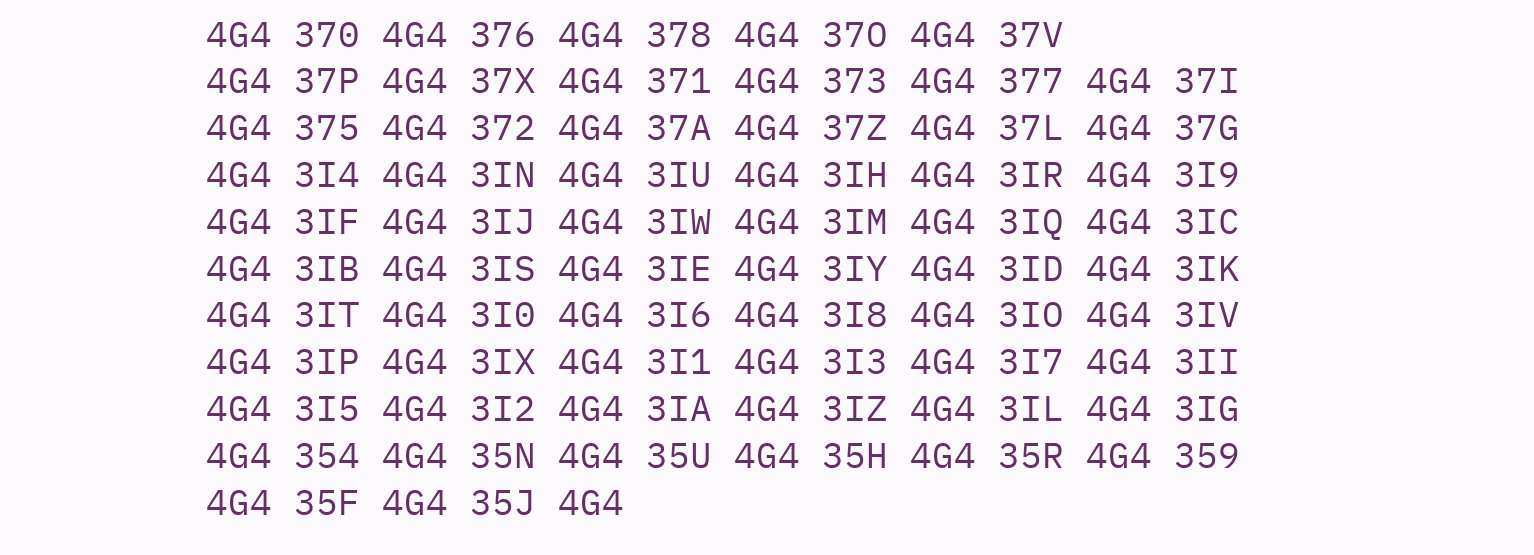4G4 370 4G4 376 4G4 378 4G4 37O 4G4 37V
4G4 37P 4G4 37X 4G4 371 4G4 373 4G4 377 4G4 37I
4G4 375 4G4 372 4G4 37A 4G4 37Z 4G4 37L 4G4 37G
4G4 3I4 4G4 3IN 4G4 3IU 4G4 3IH 4G4 3IR 4G4 3I9
4G4 3IF 4G4 3IJ 4G4 3IW 4G4 3IM 4G4 3IQ 4G4 3IC
4G4 3IB 4G4 3IS 4G4 3IE 4G4 3IY 4G4 3ID 4G4 3IK
4G4 3IT 4G4 3I0 4G4 3I6 4G4 3I8 4G4 3IO 4G4 3IV
4G4 3IP 4G4 3IX 4G4 3I1 4G4 3I3 4G4 3I7 4G4 3II
4G4 3I5 4G4 3I2 4G4 3IA 4G4 3IZ 4G4 3IL 4G4 3IG
4G4 354 4G4 35N 4G4 35U 4G4 35H 4G4 35R 4G4 359
4G4 35F 4G4 35J 4G4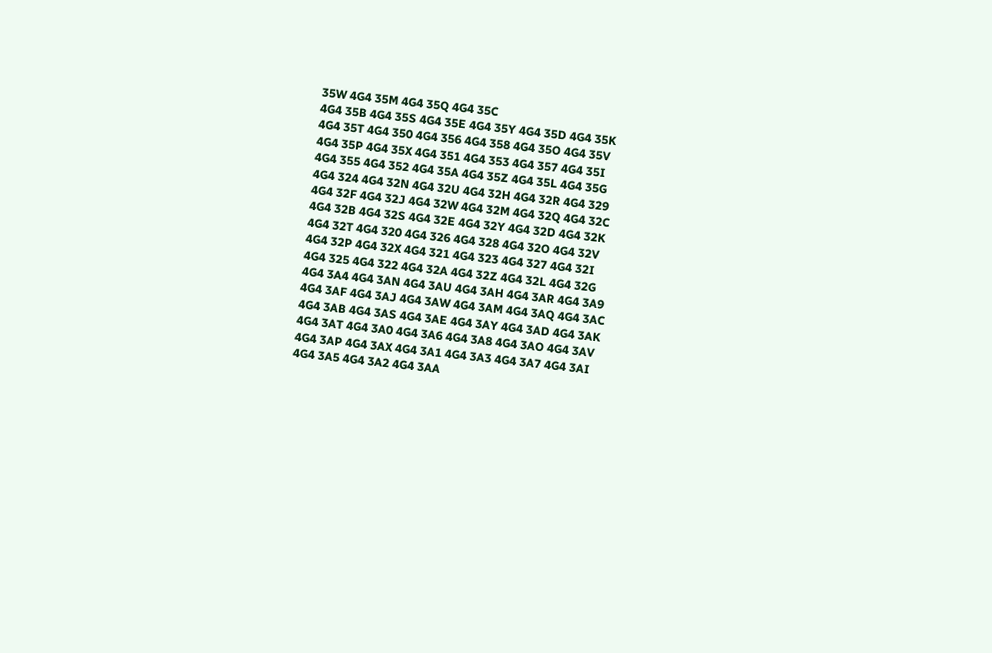35W 4G4 35M 4G4 35Q 4G4 35C
4G4 35B 4G4 35S 4G4 35E 4G4 35Y 4G4 35D 4G4 35K
4G4 35T 4G4 350 4G4 356 4G4 358 4G4 35O 4G4 35V
4G4 35P 4G4 35X 4G4 351 4G4 353 4G4 357 4G4 35I
4G4 355 4G4 352 4G4 35A 4G4 35Z 4G4 35L 4G4 35G
4G4 324 4G4 32N 4G4 32U 4G4 32H 4G4 32R 4G4 329
4G4 32F 4G4 32J 4G4 32W 4G4 32M 4G4 32Q 4G4 32C
4G4 32B 4G4 32S 4G4 32E 4G4 32Y 4G4 32D 4G4 32K
4G4 32T 4G4 320 4G4 326 4G4 328 4G4 32O 4G4 32V
4G4 32P 4G4 32X 4G4 321 4G4 323 4G4 327 4G4 32I
4G4 325 4G4 322 4G4 32A 4G4 32Z 4G4 32L 4G4 32G
4G4 3A4 4G4 3AN 4G4 3AU 4G4 3AH 4G4 3AR 4G4 3A9
4G4 3AF 4G4 3AJ 4G4 3AW 4G4 3AM 4G4 3AQ 4G4 3AC
4G4 3AB 4G4 3AS 4G4 3AE 4G4 3AY 4G4 3AD 4G4 3AK
4G4 3AT 4G4 3A0 4G4 3A6 4G4 3A8 4G4 3AO 4G4 3AV
4G4 3AP 4G4 3AX 4G4 3A1 4G4 3A3 4G4 3A7 4G4 3AI
4G4 3A5 4G4 3A2 4G4 3AA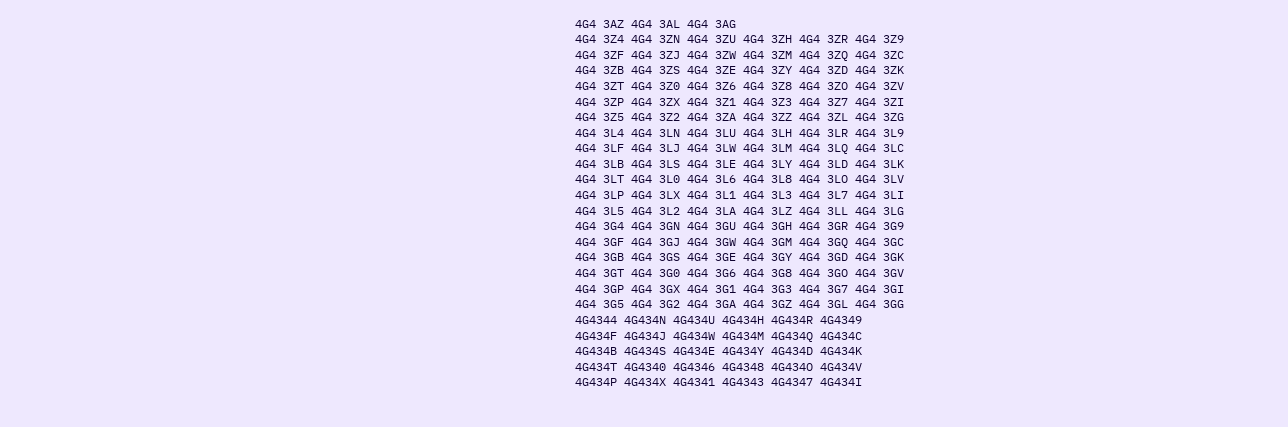4G4 3AZ 4G4 3AL 4G4 3AG
4G4 3Z4 4G4 3ZN 4G4 3ZU 4G4 3ZH 4G4 3ZR 4G4 3Z9
4G4 3ZF 4G4 3ZJ 4G4 3ZW 4G4 3ZM 4G4 3ZQ 4G4 3ZC
4G4 3ZB 4G4 3ZS 4G4 3ZE 4G4 3ZY 4G4 3ZD 4G4 3ZK
4G4 3ZT 4G4 3Z0 4G4 3Z6 4G4 3Z8 4G4 3ZO 4G4 3ZV
4G4 3ZP 4G4 3ZX 4G4 3Z1 4G4 3Z3 4G4 3Z7 4G4 3ZI
4G4 3Z5 4G4 3Z2 4G4 3ZA 4G4 3ZZ 4G4 3ZL 4G4 3ZG
4G4 3L4 4G4 3LN 4G4 3LU 4G4 3LH 4G4 3LR 4G4 3L9
4G4 3LF 4G4 3LJ 4G4 3LW 4G4 3LM 4G4 3LQ 4G4 3LC
4G4 3LB 4G4 3LS 4G4 3LE 4G4 3LY 4G4 3LD 4G4 3LK
4G4 3LT 4G4 3L0 4G4 3L6 4G4 3L8 4G4 3LO 4G4 3LV
4G4 3LP 4G4 3LX 4G4 3L1 4G4 3L3 4G4 3L7 4G4 3LI
4G4 3L5 4G4 3L2 4G4 3LA 4G4 3LZ 4G4 3LL 4G4 3LG
4G4 3G4 4G4 3GN 4G4 3GU 4G4 3GH 4G4 3GR 4G4 3G9
4G4 3GF 4G4 3GJ 4G4 3GW 4G4 3GM 4G4 3GQ 4G4 3GC
4G4 3GB 4G4 3GS 4G4 3GE 4G4 3GY 4G4 3GD 4G4 3GK
4G4 3GT 4G4 3G0 4G4 3G6 4G4 3G8 4G4 3GO 4G4 3GV
4G4 3GP 4G4 3GX 4G4 3G1 4G4 3G3 4G4 3G7 4G4 3GI
4G4 3G5 4G4 3G2 4G4 3GA 4G4 3GZ 4G4 3GL 4G4 3GG
4G4344 4G434N 4G434U 4G434H 4G434R 4G4349
4G434F 4G434J 4G434W 4G434M 4G434Q 4G434C
4G434B 4G434S 4G434E 4G434Y 4G434D 4G434K
4G434T 4G4340 4G4346 4G4348 4G434O 4G434V
4G434P 4G434X 4G4341 4G4343 4G4347 4G434I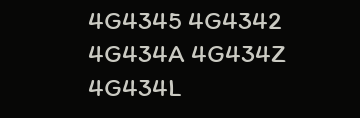4G4345 4G4342 4G434A 4G434Z 4G434L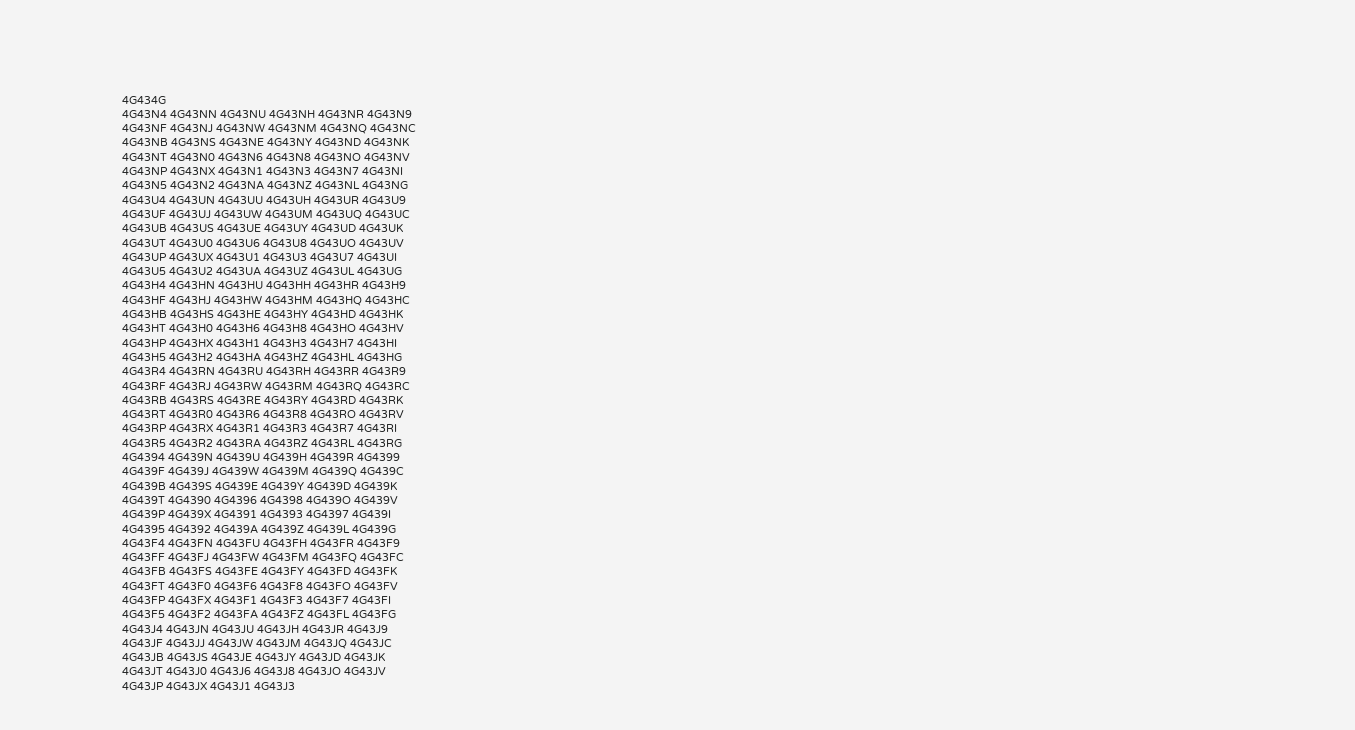4G434G
4G43N4 4G43NN 4G43NU 4G43NH 4G43NR 4G43N9
4G43NF 4G43NJ 4G43NW 4G43NM 4G43NQ 4G43NC
4G43NB 4G43NS 4G43NE 4G43NY 4G43ND 4G43NK
4G43NT 4G43N0 4G43N6 4G43N8 4G43NO 4G43NV
4G43NP 4G43NX 4G43N1 4G43N3 4G43N7 4G43NI
4G43N5 4G43N2 4G43NA 4G43NZ 4G43NL 4G43NG
4G43U4 4G43UN 4G43UU 4G43UH 4G43UR 4G43U9
4G43UF 4G43UJ 4G43UW 4G43UM 4G43UQ 4G43UC
4G43UB 4G43US 4G43UE 4G43UY 4G43UD 4G43UK
4G43UT 4G43U0 4G43U6 4G43U8 4G43UO 4G43UV
4G43UP 4G43UX 4G43U1 4G43U3 4G43U7 4G43UI
4G43U5 4G43U2 4G43UA 4G43UZ 4G43UL 4G43UG
4G43H4 4G43HN 4G43HU 4G43HH 4G43HR 4G43H9
4G43HF 4G43HJ 4G43HW 4G43HM 4G43HQ 4G43HC
4G43HB 4G43HS 4G43HE 4G43HY 4G43HD 4G43HK
4G43HT 4G43H0 4G43H6 4G43H8 4G43HO 4G43HV
4G43HP 4G43HX 4G43H1 4G43H3 4G43H7 4G43HI
4G43H5 4G43H2 4G43HA 4G43HZ 4G43HL 4G43HG
4G43R4 4G43RN 4G43RU 4G43RH 4G43RR 4G43R9
4G43RF 4G43RJ 4G43RW 4G43RM 4G43RQ 4G43RC
4G43RB 4G43RS 4G43RE 4G43RY 4G43RD 4G43RK
4G43RT 4G43R0 4G43R6 4G43R8 4G43RO 4G43RV
4G43RP 4G43RX 4G43R1 4G43R3 4G43R7 4G43RI
4G43R5 4G43R2 4G43RA 4G43RZ 4G43RL 4G43RG
4G4394 4G439N 4G439U 4G439H 4G439R 4G4399
4G439F 4G439J 4G439W 4G439M 4G439Q 4G439C
4G439B 4G439S 4G439E 4G439Y 4G439D 4G439K
4G439T 4G4390 4G4396 4G4398 4G439O 4G439V
4G439P 4G439X 4G4391 4G4393 4G4397 4G439I
4G4395 4G4392 4G439A 4G439Z 4G439L 4G439G
4G43F4 4G43FN 4G43FU 4G43FH 4G43FR 4G43F9
4G43FF 4G43FJ 4G43FW 4G43FM 4G43FQ 4G43FC
4G43FB 4G43FS 4G43FE 4G43FY 4G43FD 4G43FK
4G43FT 4G43F0 4G43F6 4G43F8 4G43FO 4G43FV
4G43FP 4G43FX 4G43F1 4G43F3 4G43F7 4G43FI
4G43F5 4G43F2 4G43FA 4G43FZ 4G43FL 4G43FG
4G43J4 4G43JN 4G43JU 4G43JH 4G43JR 4G43J9
4G43JF 4G43JJ 4G43JW 4G43JM 4G43JQ 4G43JC
4G43JB 4G43JS 4G43JE 4G43JY 4G43JD 4G43JK
4G43JT 4G43J0 4G43J6 4G43J8 4G43JO 4G43JV
4G43JP 4G43JX 4G43J1 4G43J3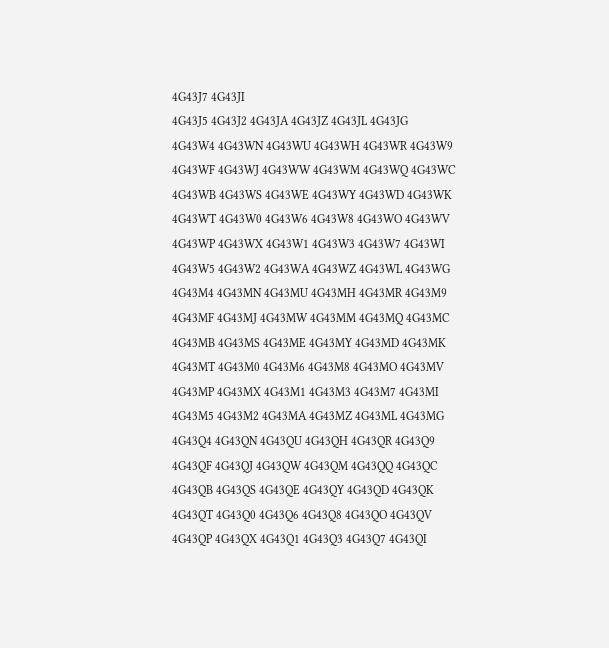4G43J7 4G43JI
4G43J5 4G43J2 4G43JA 4G43JZ 4G43JL 4G43JG
4G43W4 4G43WN 4G43WU 4G43WH 4G43WR 4G43W9
4G43WF 4G43WJ 4G43WW 4G43WM 4G43WQ 4G43WC
4G43WB 4G43WS 4G43WE 4G43WY 4G43WD 4G43WK
4G43WT 4G43W0 4G43W6 4G43W8 4G43WO 4G43WV
4G43WP 4G43WX 4G43W1 4G43W3 4G43W7 4G43WI
4G43W5 4G43W2 4G43WA 4G43WZ 4G43WL 4G43WG
4G43M4 4G43MN 4G43MU 4G43MH 4G43MR 4G43M9
4G43MF 4G43MJ 4G43MW 4G43MM 4G43MQ 4G43MC
4G43MB 4G43MS 4G43ME 4G43MY 4G43MD 4G43MK
4G43MT 4G43M0 4G43M6 4G43M8 4G43MO 4G43MV
4G43MP 4G43MX 4G43M1 4G43M3 4G43M7 4G43MI
4G43M5 4G43M2 4G43MA 4G43MZ 4G43ML 4G43MG
4G43Q4 4G43QN 4G43QU 4G43QH 4G43QR 4G43Q9
4G43QF 4G43QJ 4G43QW 4G43QM 4G43QQ 4G43QC
4G43QB 4G43QS 4G43QE 4G43QY 4G43QD 4G43QK
4G43QT 4G43Q0 4G43Q6 4G43Q8 4G43QO 4G43QV
4G43QP 4G43QX 4G43Q1 4G43Q3 4G43Q7 4G43QI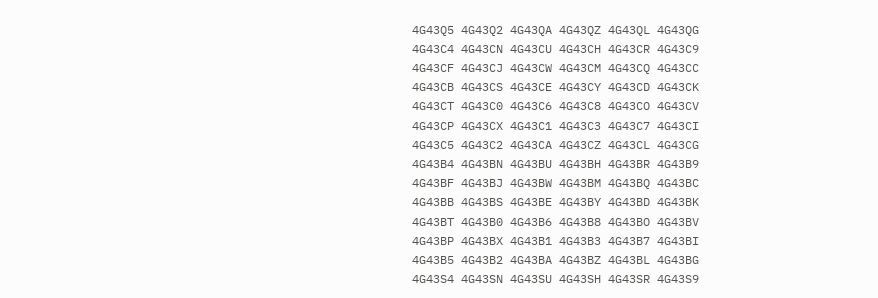4G43Q5 4G43Q2 4G43QA 4G43QZ 4G43QL 4G43QG
4G43C4 4G43CN 4G43CU 4G43CH 4G43CR 4G43C9
4G43CF 4G43CJ 4G43CW 4G43CM 4G43CQ 4G43CC
4G43CB 4G43CS 4G43CE 4G43CY 4G43CD 4G43CK
4G43CT 4G43C0 4G43C6 4G43C8 4G43CO 4G43CV
4G43CP 4G43CX 4G43C1 4G43C3 4G43C7 4G43CI
4G43C5 4G43C2 4G43CA 4G43CZ 4G43CL 4G43CG
4G43B4 4G43BN 4G43BU 4G43BH 4G43BR 4G43B9
4G43BF 4G43BJ 4G43BW 4G43BM 4G43BQ 4G43BC
4G43BB 4G43BS 4G43BE 4G43BY 4G43BD 4G43BK
4G43BT 4G43B0 4G43B6 4G43B8 4G43BO 4G43BV
4G43BP 4G43BX 4G43B1 4G43B3 4G43B7 4G43BI
4G43B5 4G43B2 4G43BA 4G43BZ 4G43BL 4G43BG
4G43S4 4G43SN 4G43SU 4G43SH 4G43SR 4G43S9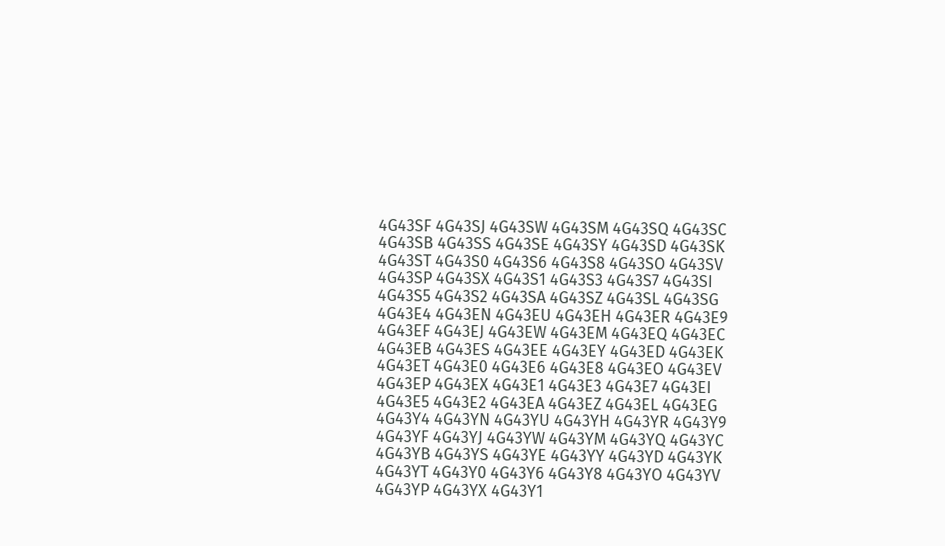4G43SF 4G43SJ 4G43SW 4G43SM 4G43SQ 4G43SC
4G43SB 4G43SS 4G43SE 4G43SY 4G43SD 4G43SK
4G43ST 4G43S0 4G43S6 4G43S8 4G43SO 4G43SV
4G43SP 4G43SX 4G43S1 4G43S3 4G43S7 4G43SI
4G43S5 4G43S2 4G43SA 4G43SZ 4G43SL 4G43SG
4G43E4 4G43EN 4G43EU 4G43EH 4G43ER 4G43E9
4G43EF 4G43EJ 4G43EW 4G43EM 4G43EQ 4G43EC
4G43EB 4G43ES 4G43EE 4G43EY 4G43ED 4G43EK
4G43ET 4G43E0 4G43E6 4G43E8 4G43EO 4G43EV
4G43EP 4G43EX 4G43E1 4G43E3 4G43E7 4G43EI
4G43E5 4G43E2 4G43EA 4G43EZ 4G43EL 4G43EG
4G43Y4 4G43YN 4G43YU 4G43YH 4G43YR 4G43Y9
4G43YF 4G43YJ 4G43YW 4G43YM 4G43YQ 4G43YC
4G43YB 4G43YS 4G43YE 4G43YY 4G43YD 4G43YK
4G43YT 4G43Y0 4G43Y6 4G43Y8 4G43YO 4G43YV
4G43YP 4G43YX 4G43Y1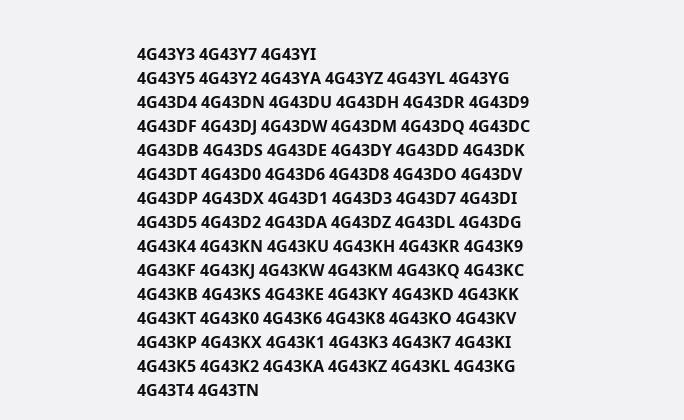4G43Y3 4G43Y7 4G43YI
4G43Y5 4G43Y2 4G43YA 4G43YZ 4G43YL 4G43YG
4G43D4 4G43DN 4G43DU 4G43DH 4G43DR 4G43D9
4G43DF 4G43DJ 4G43DW 4G43DM 4G43DQ 4G43DC
4G43DB 4G43DS 4G43DE 4G43DY 4G43DD 4G43DK
4G43DT 4G43D0 4G43D6 4G43D8 4G43DO 4G43DV
4G43DP 4G43DX 4G43D1 4G43D3 4G43D7 4G43DI
4G43D5 4G43D2 4G43DA 4G43DZ 4G43DL 4G43DG
4G43K4 4G43KN 4G43KU 4G43KH 4G43KR 4G43K9
4G43KF 4G43KJ 4G43KW 4G43KM 4G43KQ 4G43KC
4G43KB 4G43KS 4G43KE 4G43KY 4G43KD 4G43KK
4G43KT 4G43K0 4G43K6 4G43K8 4G43KO 4G43KV
4G43KP 4G43KX 4G43K1 4G43K3 4G43K7 4G43KI
4G43K5 4G43K2 4G43KA 4G43KZ 4G43KL 4G43KG
4G43T4 4G43TN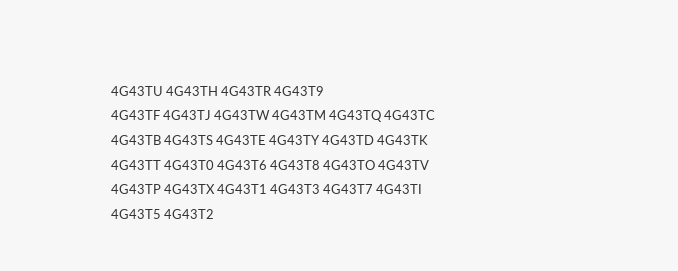4G43TU 4G43TH 4G43TR 4G43T9
4G43TF 4G43TJ 4G43TW 4G43TM 4G43TQ 4G43TC
4G43TB 4G43TS 4G43TE 4G43TY 4G43TD 4G43TK
4G43TT 4G43T0 4G43T6 4G43T8 4G43TO 4G43TV
4G43TP 4G43TX 4G43T1 4G43T3 4G43T7 4G43TI
4G43T5 4G43T2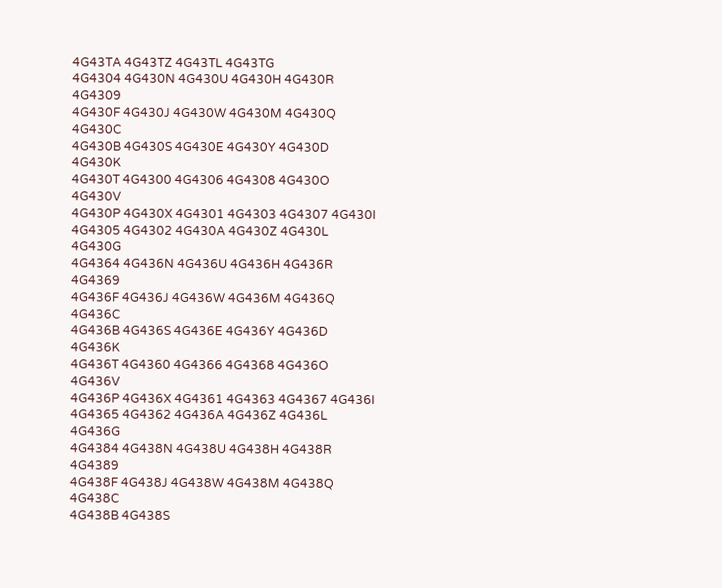4G43TA 4G43TZ 4G43TL 4G43TG
4G4304 4G430N 4G430U 4G430H 4G430R 4G4309
4G430F 4G430J 4G430W 4G430M 4G430Q 4G430C
4G430B 4G430S 4G430E 4G430Y 4G430D 4G430K
4G430T 4G4300 4G4306 4G4308 4G430O 4G430V
4G430P 4G430X 4G4301 4G4303 4G4307 4G430I
4G4305 4G4302 4G430A 4G430Z 4G430L 4G430G
4G4364 4G436N 4G436U 4G436H 4G436R 4G4369
4G436F 4G436J 4G436W 4G436M 4G436Q 4G436C
4G436B 4G436S 4G436E 4G436Y 4G436D 4G436K
4G436T 4G4360 4G4366 4G4368 4G436O 4G436V
4G436P 4G436X 4G4361 4G4363 4G4367 4G436I
4G4365 4G4362 4G436A 4G436Z 4G436L 4G436G
4G4384 4G438N 4G438U 4G438H 4G438R 4G4389
4G438F 4G438J 4G438W 4G438M 4G438Q 4G438C
4G438B 4G438S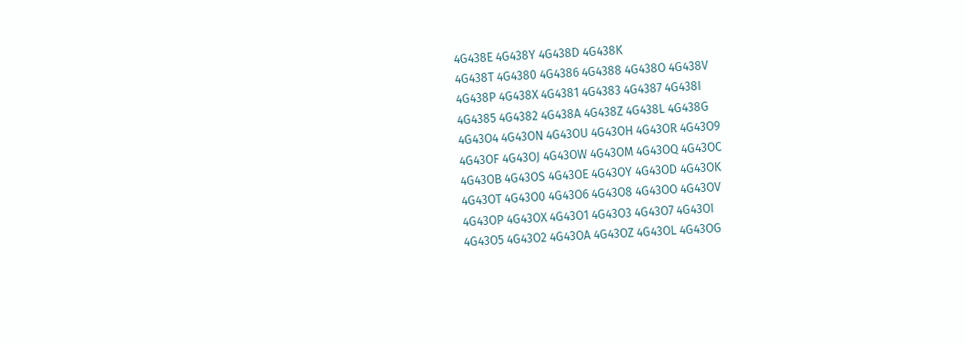4G438E 4G438Y 4G438D 4G438K
4G438T 4G4380 4G4386 4G4388 4G438O 4G438V
4G438P 4G438X 4G4381 4G4383 4G4387 4G438I
4G4385 4G4382 4G438A 4G438Z 4G438L 4G438G
4G43O4 4G43ON 4G43OU 4G43OH 4G43OR 4G43O9
4G43OF 4G43OJ 4G43OW 4G43OM 4G43OQ 4G43OC
4G43OB 4G43OS 4G43OE 4G43OY 4G43OD 4G43OK
4G43OT 4G43O0 4G43O6 4G43O8 4G43OO 4G43OV
4G43OP 4G43OX 4G43O1 4G43O3 4G43O7 4G43OI
4G43O5 4G43O2 4G43OA 4G43OZ 4G43OL 4G43OG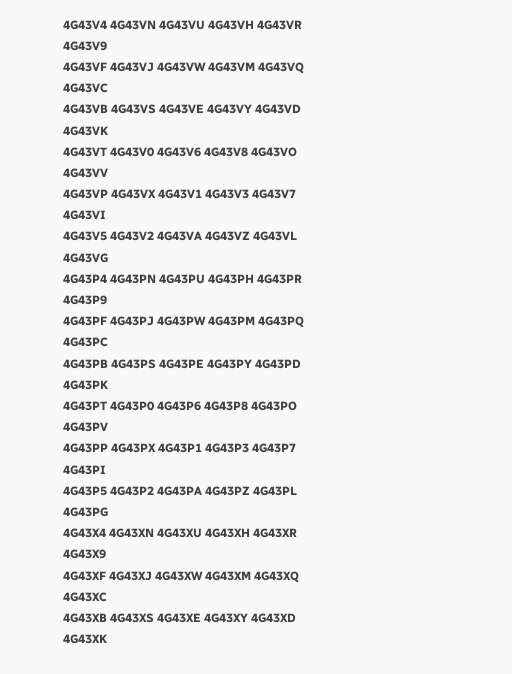4G43V4 4G43VN 4G43VU 4G43VH 4G43VR 4G43V9
4G43VF 4G43VJ 4G43VW 4G43VM 4G43VQ 4G43VC
4G43VB 4G43VS 4G43VE 4G43VY 4G43VD 4G43VK
4G43VT 4G43V0 4G43V6 4G43V8 4G43VO 4G43VV
4G43VP 4G43VX 4G43V1 4G43V3 4G43V7 4G43VI
4G43V5 4G43V2 4G43VA 4G43VZ 4G43VL 4G43VG
4G43P4 4G43PN 4G43PU 4G43PH 4G43PR 4G43P9
4G43PF 4G43PJ 4G43PW 4G43PM 4G43PQ 4G43PC
4G43PB 4G43PS 4G43PE 4G43PY 4G43PD 4G43PK
4G43PT 4G43P0 4G43P6 4G43P8 4G43PO 4G43PV
4G43PP 4G43PX 4G43P1 4G43P3 4G43P7 4G43PI
4G43P5 4G43P2 4G43PA 4G43PZ 4G43PL 4G43PG
4G43X4 4G43XN 4G43XU 4G43XH 4G43XR 4G43X9
4G43XF 4G43XJ 4G43XW 4G43XM 4G43XQ 4G43XC
4G43XB 4G43XS 4G43XE 4G43XY 4G43XD 4G43XK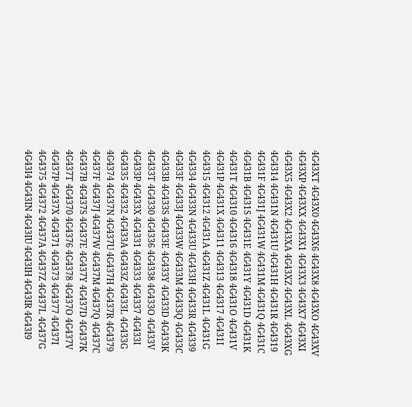4G43XT 4G43X0 4G43X6 4G43X8 4G43XO 4G43XV
4G43XP 4G43XX 4G43X1 4G43X3 4G43X7 4G43XI
4G43X5 4G43X2 4G43XA 4G43XZ 4G43XL 4G43XG
4G4314 4G431N 4G431U 4G431H 4G431R 4G4319
4G431F 4G431J 4G431W 4G431M 4G431Q 4G431C
4G431B 4G431S 4G431E 4G431Y 4G431D 4G431K
4G431T 4G4310 4G4316 4G4318 4G431O 4G431V
4G431P 4G431X 4G4311 4G4313 4G4317 4G431I
4G4315 4G4312 4G431A 4G431Z 4G431L 4G431G
4G4334 4G433N 4G433U 4G433H 4G433R 4G4339
4G433F 4G433J 4G433W 4G433M 4G433Q 4G433C
4G433B 4G433S 4G433E 4G433Y 4G433D 4G433K
4G433T 4G4330 4G4336 4G4338 4G433O 4G433V
4G433P 4G433X 4G4331 4G4333 4G4337 4G433I
4G4335 4G4332 4G433A 4G433Z 4G433L 4G433G
4G4374 4G437N 4G437U 4G437H 4G437R 4G4379
4G437F 4G437J 4G437W 4G437M 4G437Q 4G437C
4G437B 4G437S 4G437E 4G437Y 4G437D 4G437K
4G437T 4G4370 4G4376 4G4378 4G437O 4G437V
4G437P 4G437X 4G4371 4G4373 4G4377 4G437I
4G4375 4G4372 4G437A 4G437Z 4G437L 4G437G
4G43I4 4G43IN 4G43IU 4G43IH 4G43IR 4G43I9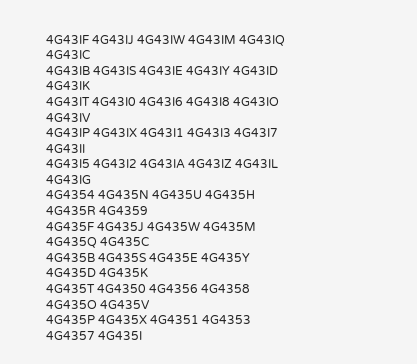4G43IF 4G43IJ 4G43IW 4G43IM 4G43IQ 4G43IC
4G43IB 4G43IS 4G43IE 4G43IY 4G43ID 4G43IK
4G43IT 4G43I0 4G43I6 4G43I8 4G43IO 4G43IV
4G43IP 4G43IX 4G43I1 4G43I3 4G43I7 4G43II
4G43I5 4G43I2 4G43IA 4G43IZ 4G43IL 4G43IG
4G4354 4G435N 4G435U 4G435H 4G435R 4G4359
4G435F 4G435J 4G435W 4G435M 4G435Q 4G435C
4G435B 4G435S 4G435E 4G435Y 4G435D 4G435K
4G435T 4G4350 4G4356 4G4358 4G435O 4G435V
4G435P 4G435X 4G4351 4G4353 4G4357 4G435I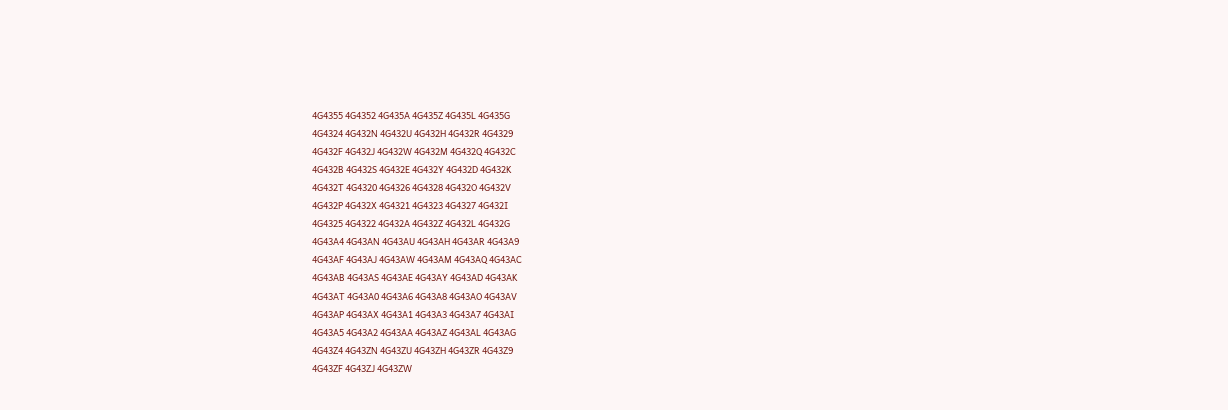4G4355 4G4352 4G435A 4G435Z 4G435L 4G435G
4G4324 4G432N 4G432U 4G432H 4G432R 4G4329
4G432F 4G432J 4G432W 4G432M 4G432Q 4G432C
4G432B 4G432S 4G432E 4G432Y 4G432D 4G432K
4G432T 4G4320 4G4326 4G4328 4G432O 4G432V
4G432P 4G432X 4G4321 4G4323 4G4327 4G432I
4G4325 4G4322 4G432A 4G432Z 4G432L 4G432G
4G43A4 4G43AN 4G43AU 4G43AH 4G43AR 4G43A9
4G43AF 4G43AJ 4G43AW 4G43AM 4G43AQ 4G43AC
4G43AB 4G43AS 4G43AE 4G43AY 4G43AD 4G43AK
4G43AT 4G43A0 4G43A6 4G43A8 4G43AO 4G43AV
4G43AP 4G43AX 4G43A1 4G43A3 4G43A7 4G43AI
4G43A5 4G43A2 4G43AA 4G43AZ 4G43AL 4G43AG
4G43Z4 4G43ZN 4G43ZU 4G43ZH 4G43ZR 4G43Z9
4G43ZF 4G43ZJ 4G43ZW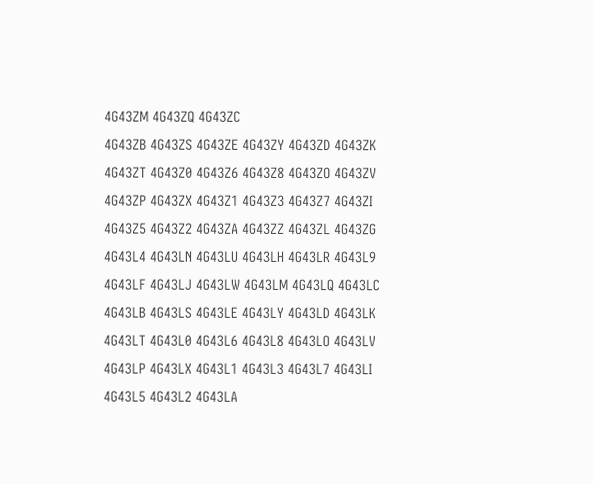4G43ZM 4G43ZQ 4G43ZC
4G43ZB 4G43ZS 4G43ZE 4G43ZY 4G43ZD 4G43ZK
4G43ZT 4G43Z0 4G43Z6 4G43Z8 4G43ZO 4G43ZV
4G43ZP 4G43ZX 4G43Z1 4G43Z3 4G43Z7 4G43ZI
4G43Z5 4G43Z2 4G43ZA 4G43ZZ 4G43ZL 4G43ZG
4G43L4 4G43LN 4G43LU 4G43LH 4G43LR 4G43L9
4G43LF 4G43LJ 4G43LW 4G43LM 4G43LQ 4G43LC
4G43LB 4G43LS 4G43LE 4G43LY 4G43LD 4G43LK
4G43LT 4G43L0 4G43L6 4G43L8 4G43LO 4G43LV
4G43LP 4G43LX 4G43L1 4G43L3 4G43L7 4G43LI
4G43L5 4G43L2 4G43LA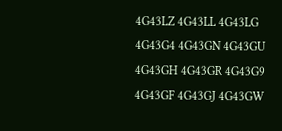4G43LZ 4G43LL 4G43LG
4G43G4 4G43GN 4G43GU 4G43GH 4G43GR 4G43G9
4G43GF 4G43GJ 4G43GW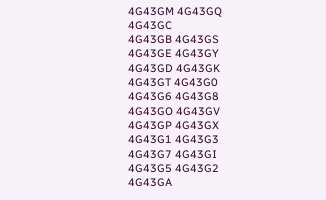4G43GM 4G43GQ 4G43GC
4G43GB 4G43GS 4G43GE 4G43GY 4G43GD 4G43GK
4G43GT 4G43G0 4G43G6 4G43G8 4G43GO 4G43GV
4G43GP 4G43GX 4G43G1 4G43G3 4G43G7 4G43GI
4G43G5 4G43G2 4G43GA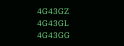4G43GZ 4G43GL 4G43GG